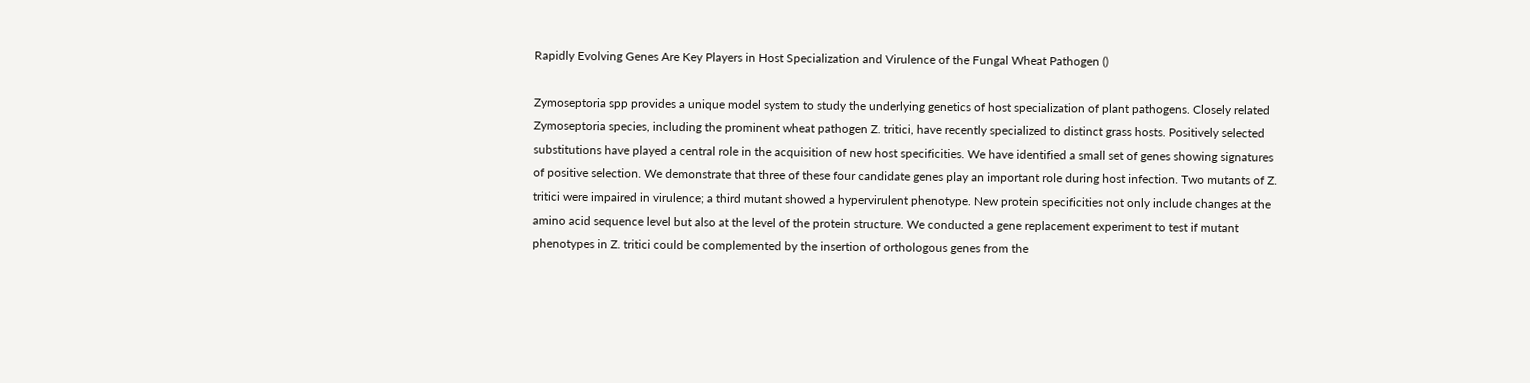Rapidly Evolving Genes Are Key Players in Host Specialization and Virulence of the Fungal Wheat Pathogen ()

Zymoseptoria spp provides a unique model system to study the underlying genetics of host specialization of plant pathogens. Closely related Zymoseptoria species, including the prominent wheat pathogen Z. tritici, have recently specialized to distinct grass hosts. Positively selected substitutions have played a central role in the acquisition of new host specificities. We have identified a small set of genes showing signatures of positive selection. We demonstrate that three of these four candidate genes play an important role during host infection. Two mutants of Z. tritici were impaired in virulence; a third mutant showed a hypervirulent phenotype. New protein specificities not only include changes at the amino acid sequence level but also at the level of the protein structure. We conducted a gene replacement experiment to test if mutant phenotypes in Z. tritici could be complemented by the insertion of orthologous genes from the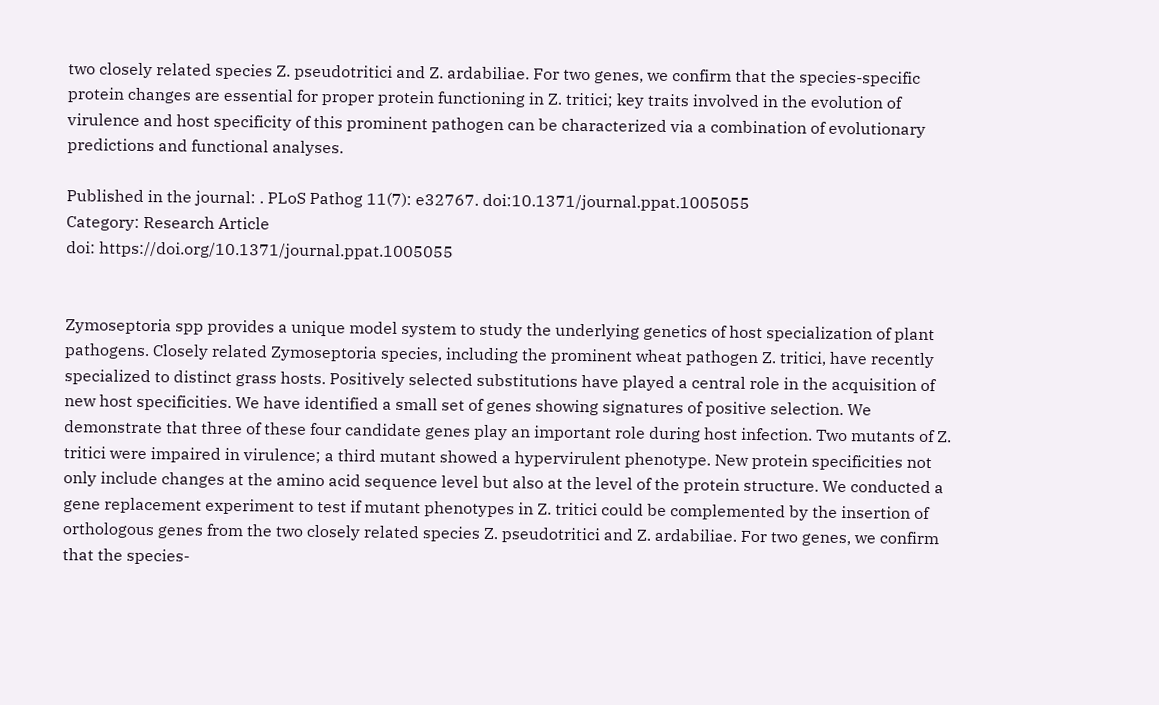two closely related species Z. pseudotritici and Z. ardabiliae. For two genes, we confirm that the species-specific protein changes are essential for proper protein functioning in Z. tritici; key traits involved in the evolution of virulence and host specificity of this prominent pathogen can be characterized via a combination of evolutionary predictions and functional analyses.

Published in the journal: . PLoS Pathog 11(7): e32767. doi:10.1371/journal.ppat.1005055
Category: Research Article
doi: https://doi.org/10.1371/journal.ppat.1005055


Zymoseptoria spp provides a unique model system to study the underlying genetics of host specialization of plant pathogens. Closely related Zymoseptoria species, including the prominent wheat pathogen Z. tritici, have recently specialized to distinct grass hosts. Positively selected substitutions have played a central role in the acquisition of new host specificities. We have identified a small set of genes showing signatures of positive selection. We demonstrate that three of these four candidate genes play an important role during host infection. Two mutants of Z. tritici were impaired in virulence; a third mutant showed a hypervirulent phenotype. New protein specificities not only include changes at the amino acid sequence level but also at the level of the protein structure. We conducted a gene replacement experiment to test if mutant phenotypes in Z. tritici could be complemented by the insertion of orthologous genes from the two closely related species Z. pseudotritici and Z. ardabiliae. For two genes, we confirm that the species-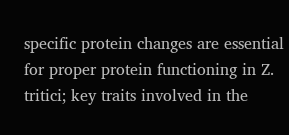specific protein changes are essential for proper protein functioning in Z. tritici; key traits involved in the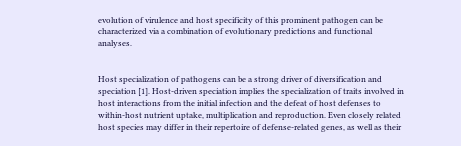evolution of virulence and host specificity of this prominent pathogen can be characterized via a combination of evolutionary predictions and functional analyses.


Host specialization of pathogens can be a strong driver of diversification and speciation [1]. Host-driven speciation implies the specialization of traits involved in host interactions from the initial infection and the defeat of host defenses to within-host nutrient uptake, multiplication and reproduction. Even closely related host species may differ in their repertoire of defense-related genes, as well as their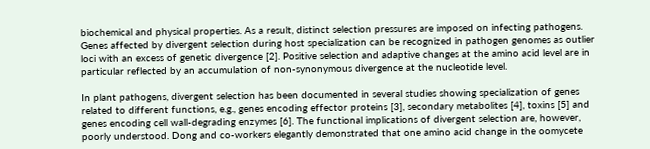biochemical and physical properties. As a result, distinct selection pressures are imposed on infecting pathogens. Genes affected by divergent selection during host specialization can be recognized in pathogen genomes as outlier loci with an excess of genetic divergence [2]. Positive selection and adaptive changes at the amino acid level are in particular reflected by an accumulation of non-synonymous divergence at the nucleotide level.

In plant pathogens, divergent selection has been documented in several studies showing specialization of genes related to different functions, e.g., genes encoding effector proteins [3], secondary metabolites [4], toxins [5] and genes encoding cell wall-degrading enzymes [6]. The functional implications of divergent selection are, however, poorly understood. Dong and co-workers elegantly demonstrated that one amino acid change in the oomycete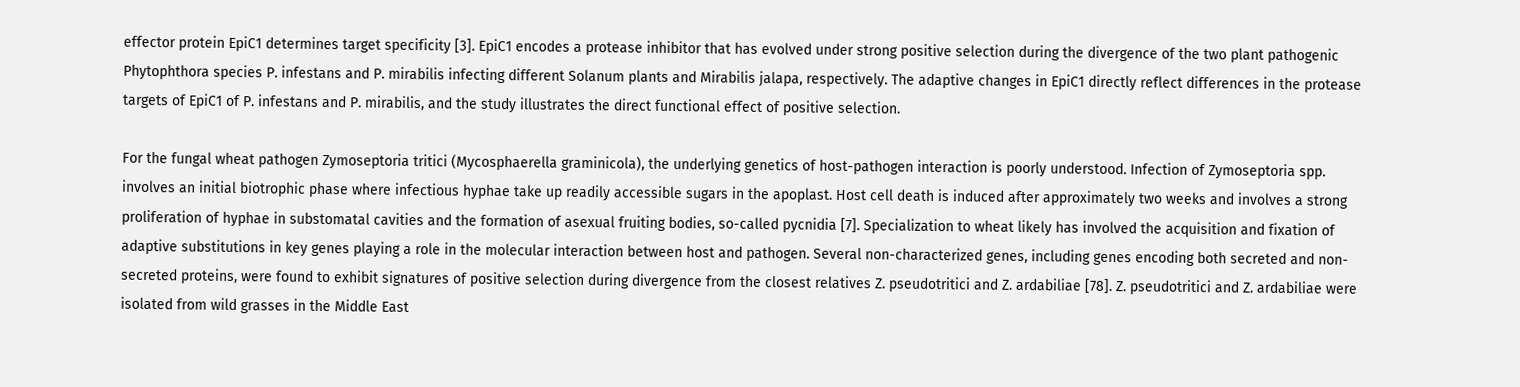effector protein EpiC1 determines target specificity [3]. EpiC1 encodes a protease inhibitor that has evolved under strong positive selection during the divergence of the two plant pathogenic Phytophthora species P. infestans and P. mirabilis infecting different Solanum plants and Mirabilis jalapa, respectively. The adaptive changes in EpiC1 directly reflect differences in the protease targets of EpiC1 of P. infestans and P. mirabilis, and the study illustrates the direct functional effect of positive selection.

For the fungal wheat pathogen Zymoseptoria tritici (Mycosphaerella graminicola), the underlying genetics of host-pathogen interaction is poorly understood. Infection of Zymoseptoria spp. involves an initial biotrophic phase where infectious hyphae take up readily accessible sugars in the apoplast. Host cell death is induced after approximately two weeks and involves a strong proliferation of hyphae in substomatal cavities and the formation of asexual fruiting bodies, so-called pycnidia [7]. Specialization to wheat likely has involved the acquisition and fixation of adaptive substitutions in key genes playing a role in the molecular interaction between host and pathogen. Several non-characterized genes, including genes encoding both secreted and non-secreted proteins, were found to exhibit signatures of positive selection during divergence from the closest relatives Z. pseudotritici and Z. ardabiliae [78]. Z. pseudotritici and Z. ardabiliae were isolated from wild grasses in the Middle East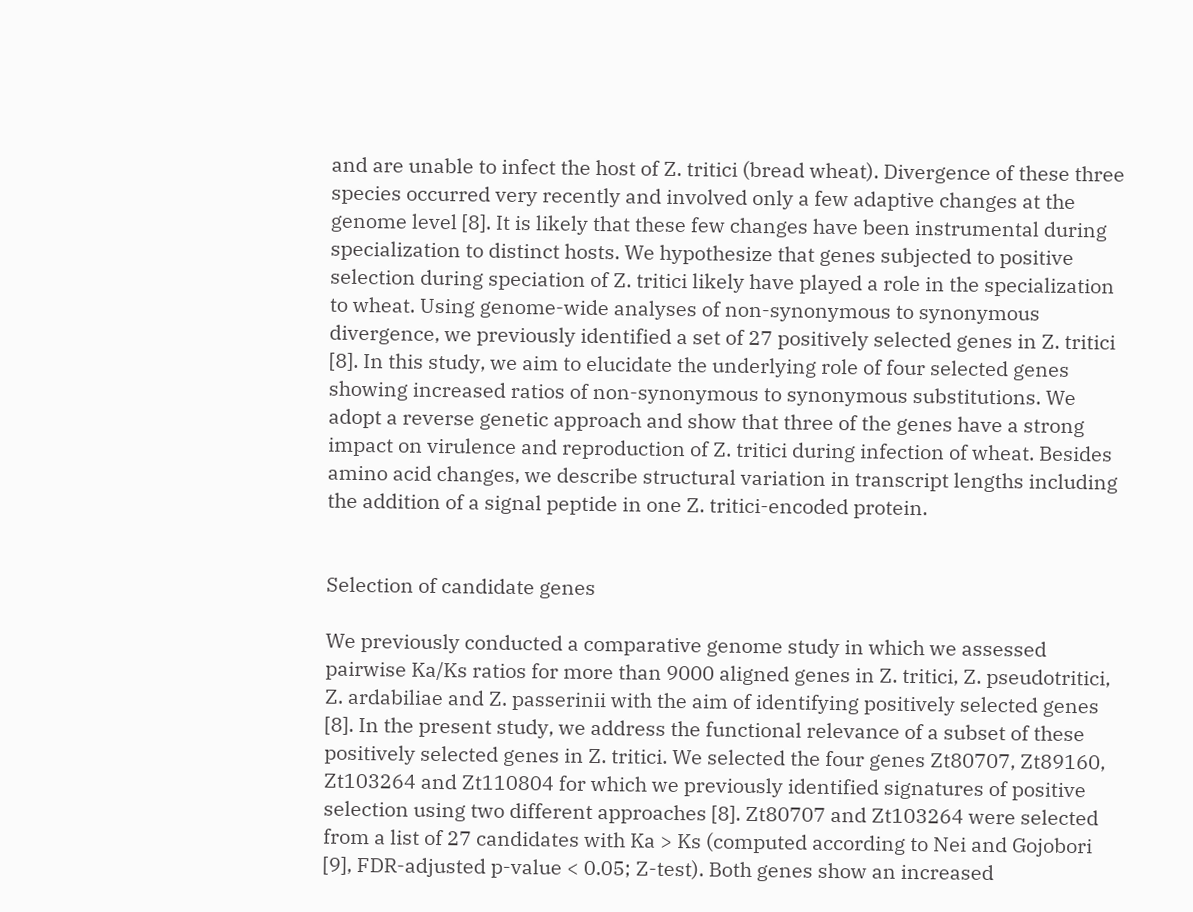and are unable to infect the host of Z. tritici (bread wheat). Divergence of these three species occurred very recently and involved only a few adaptive changes at the genome level [8]. It is likely that these few changes have been instrumental during specialization to distinct hosts. We hypothesize that genes subjected to positive selection during speciation of Z. tritici likely have played a role in the specialization to wheat. Using genome-wide analyses of non-synonymous to synonymous divergence, we previously identified a set of 27 positively selected genes in Z. tritici [8]. In this study, we aim to elucidate the underlying role of four selected genes showing increased ratios of non-synonymous to synonymous substitutions. We adopt a reverse genetic approach and show that three of the genes have a strong impact on virulence and reproduction of Z. tritici during infection of wheat. Besides amino acid changes, we describe structural variation in transcript lengths including the addition of a signal peptide in one Z. tritici-encoded protein.


Selection of candidate genes

We previously conducted a comparative genome study in which we assessed pairwise Ka/Ks ratios for more than 9000 aligned genes in Z. tritici, Z. pseudotritici, Z. ardabiliae and Z. passerinii with the aim of identifying positively selected genes [8]. In the present study, we address the functional relevance of a subset of these positively selected genes in Z. tritici. We selected the four genes Zt80707, Zt89160, Zt103264 and Zt110804 for which we previously identified signatures of positive selection using two different approaches [8]. Zt80707 and Zt103264 were selected from a list of 27 candidates with Ka > Ks (computed according to Nei and Gojobori [9], FDR-adjusted p-value < 0.05; Z-test). Both genes show an increased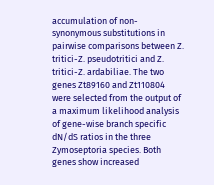accumulation of non-synonymous substitutions in pairwise comparisons between Z. tritici-Z. pseudotritici and Z. tritici-Z. ardabiliae. The two genes Zt89160 and Zt110804 were selected from the output of a maximum likelihood analysis of gene-wise branch specific dN/dS ratios in the three Zymoseptoria species. Both genes show increased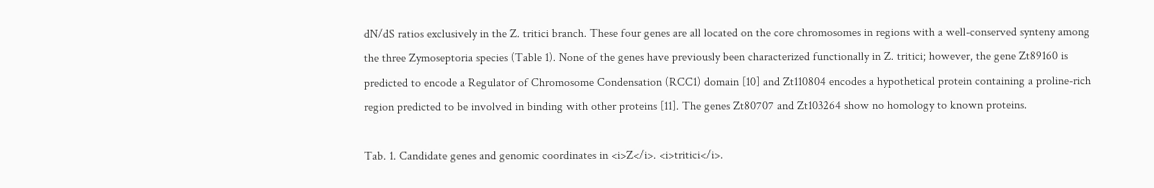dN/dS ratios exclusively in the Z. tritici branch. These four genes are all located on the core chromosomes in regions with a well-conserved synteny among the three Zymoseptoria species (Table 1). None of the genes have previously been characterized functionally in Z. tritici; however, the gene Zt89160 is predicted to encode a Regulator of Chromosome Condensation (RCC1) domain [10] and Zt110804 encodes a hypothetical protein containing a proline-rich region predicted to be involved in binding with other proteins [11]. The genes Zt80707 and Zt103264 show no homology to known proteins.

Tab. 1. Candidate genes and genomic coordinates in <i>Z</i>. <i>tritici</i>.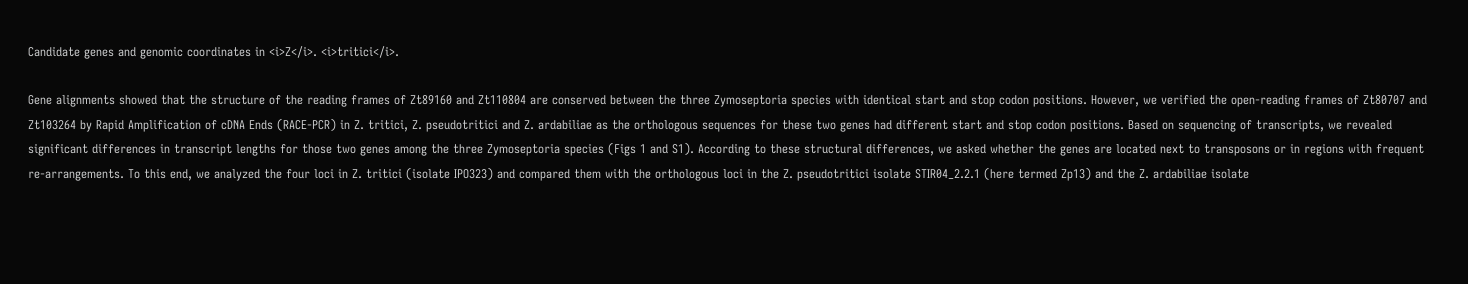Candidate genes and genomic coordinates in <i>Z</i>. <i>tritici</i>.

Gene alignments showed that the structure of the reading frames of Zt89160 and Zt110804 are conserved between the three Zymoseptoria species with identical start and stop codon positions. However, we verified the open-reading frames of Zt80707 and Zt103264 by Rapid Amplification of cDNA Ends (RACE-PCR) in Z. tritici, Z. pseudotritici and Z. ardabiliae as the orthologous sequences for these two genes had different start and stop codon positions. Based on sequencing of transcripts, we revealed significant differences in transcript lengths for those two genes among the three Zymoseptoria species (Figs 1 and S1). According to these structural differences, we asked whether the genes are located next to transposons or in regions with frequent re-arrangements. To this end, we analyzed the four loci in Z. tritici (isolate IPO323) and compared them with the orthologous loci in the Z. pseudotritici isolate STIR04_2.2.1 (here termed Zp13) and the Z. ardabiliae isolate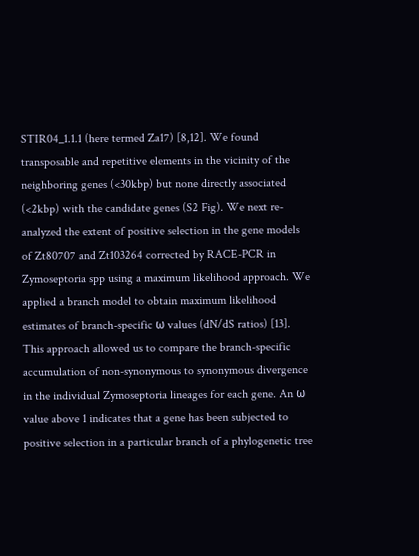STIR04_1.1.1 (here termed Za17) [8,12]. We found transposable and repetitive elements in the vicinity of the neighboring genes (<30kbp) but none directly associated (<2kbp) with the candidate genes (S2 Fig). We next re-analyzed the extent of positive selection in the gene models of Zt80707 and Zt103264 corrected by RACE-PCR in Zymoseptoria spp using a maximum likelihood approach. We applied a branch model to obtain maximum likelihood estimates of branch-specific ω values (dN/dS ratios) [13]. This approach allowed us to compare the branch-specific accumulation of non-synonymous to synonymous divergence in the individual Zymoseptoria lineages for each gene. An ω value above 1 indicates that a gene has been subjected to positive selection in a particular branch of a phylogenetic tree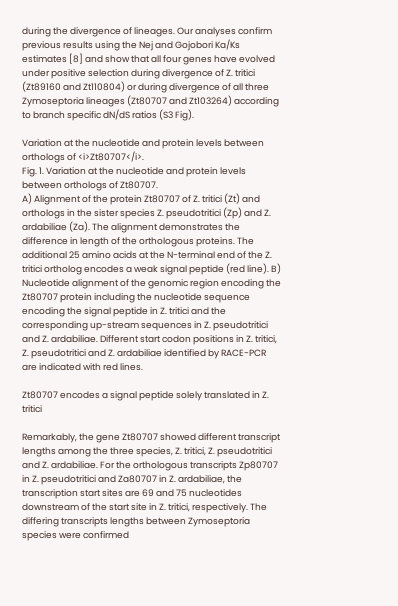during the divergence of lineages. Our analyses confirm previous results using the Nej and Gojobori Ka/Ks estimates [8] and show that all four genes have evolved under positive selection during divergence of Z. tritici (Zt89160 and Zt110804) or during divergence of all three Zymoseptoria lineages (Zt80707 and Zt103264) according to branch specific dN/dS ratios (S3 Fig).

Variation at the nucleotide and protein levels between orthologs of <i>Zt80707</i>.
Fig. 1. Variation at the nucleotide and protein levels between orthologs of Zt80707.
A) Alignment of the protein Zt80707 of Z. tritici (Zt) and orthologs in the sister species Z. pseudotritici (Zp) and Z. ardabiliae (Za). The alignment demonstrates the difference in length of the orthologous proteins. The additional 25 amino acids at the N-terminal end of the Z. tritici ortholog encodes a weak signal peptide (red line). B) Nucleotide alignment of the genomic region encoding the Zt80707 protein including the nucleotide sequence encoding the signal peptide in Z. tritici and the corresponding up-stream sequences in Z. pseudotritici and Z. ardabiliae. Different start codon positions in Z. tritici, Z. pseudotritici and Z. ardabiliae identified by RACE-PCR are indicated with red lines.

Zt80707 encodes a signal peptide solely translated in Z. tritici

Remarkably, the gene Zt80707 showed different transcript lengths among the three species, Z. tritici, Z. pseudotritici and Z. ardabiliae. For the orthologous transcripts Zp80707 in Z. pseudotritici and Za80707 in Z. ardabiliae, the transcription start sites are 69 and 75 nucleotides downstream of the start site in Z. tritici, respectively. The differing transcripts lengths between Zymoseptoria species were confirmed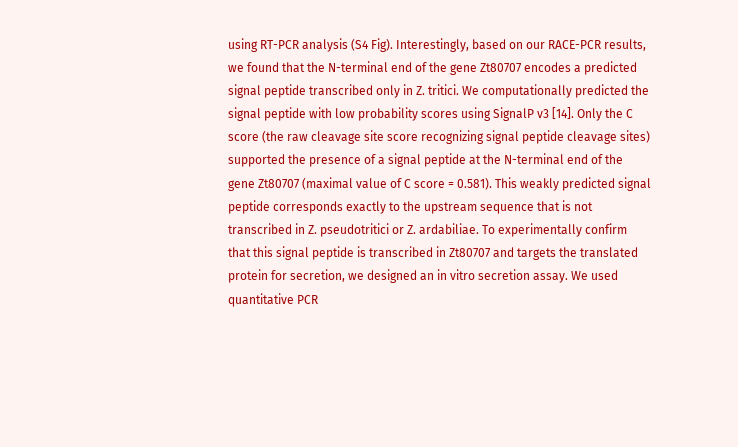using RT-PCR analysis (S4 Fig). Interestingly, based on our RACE-PCR results, we found that the N-terminal end of the gene Zt80707 encodes a predicted signal peptide transcribed only in Z. tritici. We computationally predicted the signal peptide with low probability scores using SignalP v3 [14]. Only the C score (the raw cleavage site score recognizing signal peptide cleavage sites) supported the presence of a signal peptide at the N-terminal end of the gene Zt80707 (maximal value of C score = 0.581). This weakly predicted signal peptide corresponds exactly to the upstream sequence that is not transcribed in Z. pseudotritici or Z. ardabiliae. To experimentally confirm that this signal peptide is transcribed in Zt80707 and targets the translated protein for secretion, we designed an in vitro secretion assay. We used quantitative PCR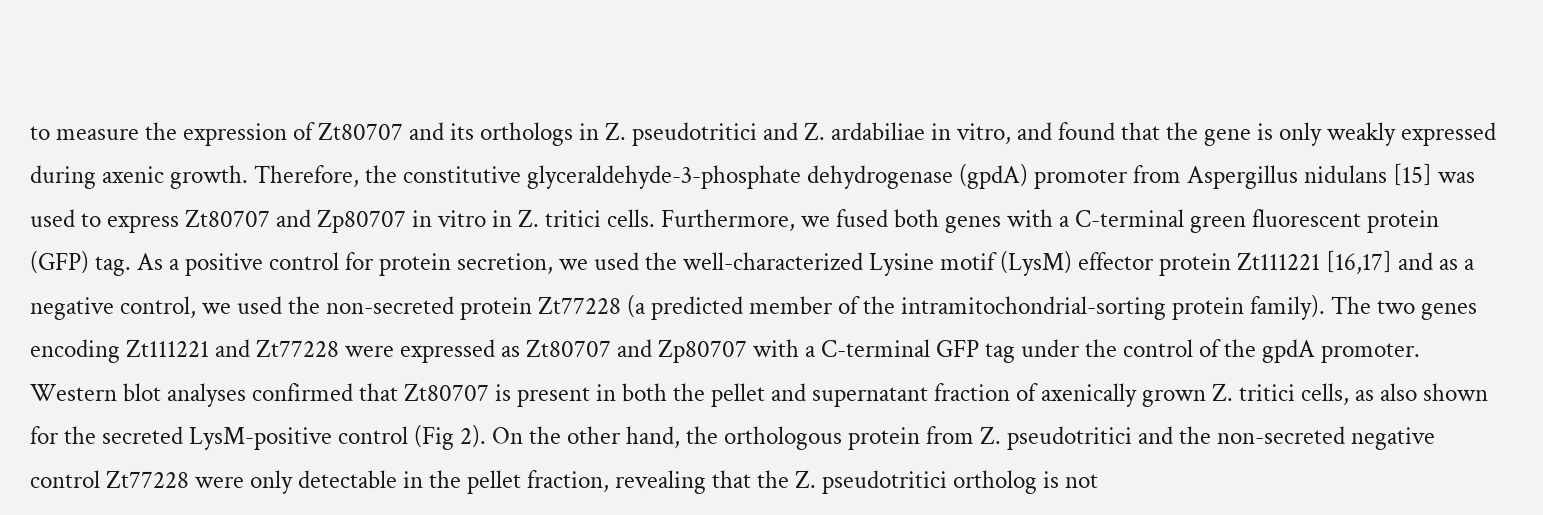to measure the expression of Zt80707 and its orthologs in Z. pseudotritici and Z. ardabiliae in vitro, and found that the gene is only weakly expressed during axenic growth. Therefore, the constitutive glyceraldehyde-3-phosphate dehydrogenase (gpdA) promoter from Aspergillus nidulans [15] was used to express Zt80707 and Zp80707 in vitro in Z. tritici cells. Furthermore, we fused both genes with a C-terminal green fluorescent protein (GFP) tag. As a positive control for protein secretion, we used the well-characterized Lysine motif (LysM) effector protein Zt111221 [16,17] and as a negative control, we used the non-secreted protein Zt77228 (a predicted member of the intramitochondrial-sorting protein family). The two genes encoding Zt111221 and Zt77228 were expressed as Zt80707 and Zp80707 with a C-terminal GFP tag under the control of the gpdA promoter. Western blot analyses confirmed that Zt80707 is present in both the pellet and supernatant fraction of axenically grown Z. tritici cells, as also shown for the secreted LysM-positive control (Fig 2). On the other hand, the orthologous protein from Z. pseudotritici and the non-secreted negative control Zt77228 were only detectable in the pellet fraction, revealing that the Z. pseudotritici ortholog is not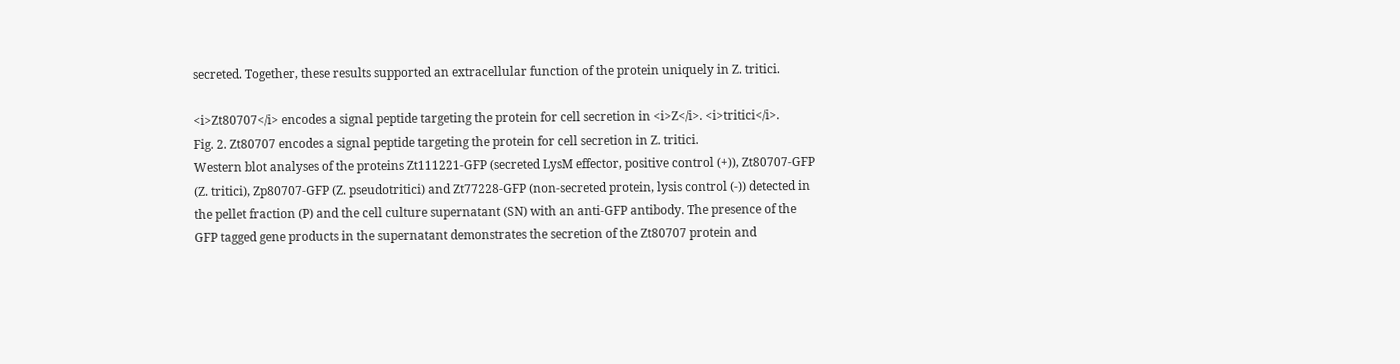secreted. Together, these results supported an extracellular function of the protein uniquely in Z. tritici.

<i>Zt80707</i> encodes a signal peptide targeting the protein for cell secretion in <i>Z</i>. <i>tritici</i>.
Fig. 2. Zt80707 encodes a signal peptide targeting the protein for cell secretion in Z. tritici.
Western blot analyses of the proteins Zt111221-GFP (secreted LysM effector, positive control (+)), Zt80707-GFP (Z. tritici), Zp80707-GFP (Z. pseudotritici) and Zt77228-GFP (non-secreted protein, lysis control (-)) detected in the pellet fraction (P) and the cell culture supernatant (SN) with an anti-GFP antibody. The presence of the GFP tagged gene products in the supernatant demonstrates the secretion of the Zt80707 protein and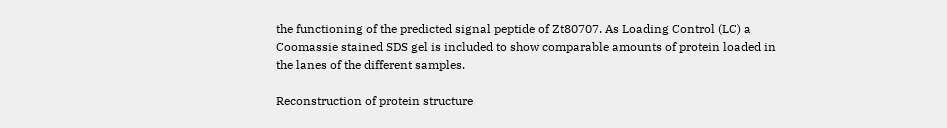the functioning of the predicted signal peptide of Zt80707. As Loading Control (LC) a Coomassie stained SDS gel is included to show comparable amounts of protein loaded in the lanes of the different samples.

Reconstruction of protein structure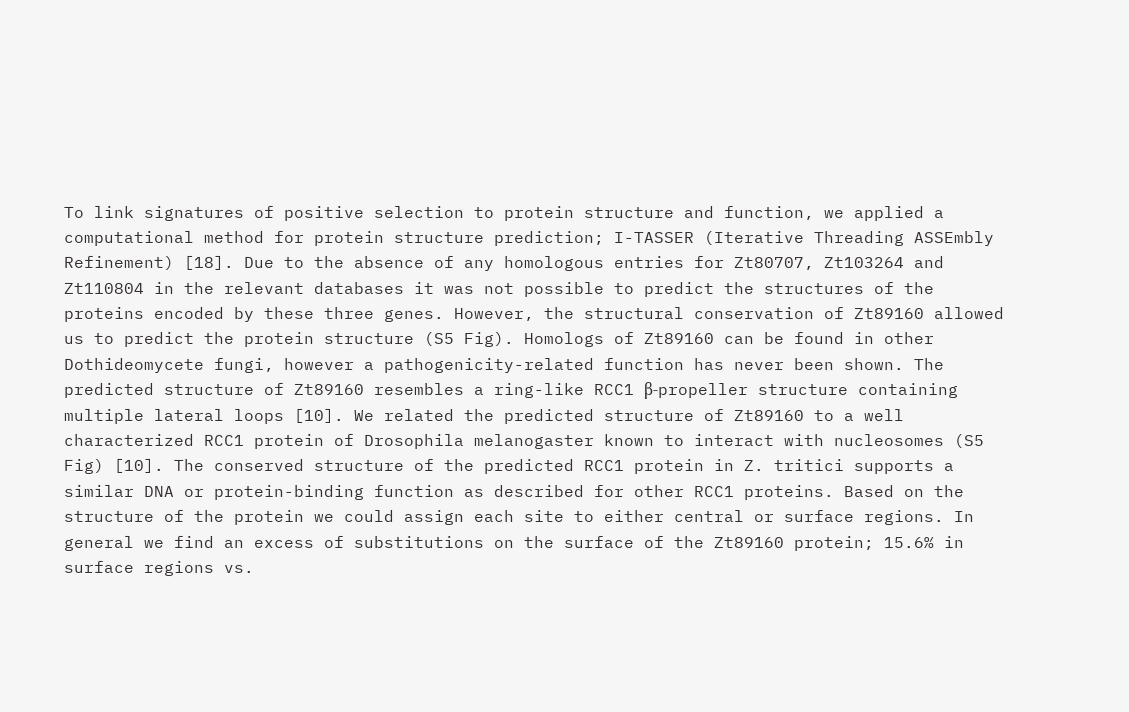To link signatures of positive selection to protein structure and function, we applied a computational method for protein structure prediction; I-TASSER (Iterative Threading ASSEmbly Refinement) [18]. Due to the absence of any homologous entries for Zt80707, Zt103264 and Zt110804 in the relevant databases it was not possible to predict the structures of the proteins encoded by these three genes. However, the structural conservation of Zt89160 allowed us to predict the protein structure (S5 Fig). Homologs of Zt89160 can be found in other Dothideomycete fungi, however a pathogenicity-related function has never been shown. The predicted structure of Zt89160 resembles a ring-like RCC1 β-propeller structure containing multiple lateral loops [10]. We related the predicted structure of Zt89160 to a well characterized RCC1 protein of Drosophila melanogaster known to interact with nucleosomes (S5 Fig) [10]. The conserved structure of the predicted RCC1 protein in Z. tritici supports a similar DNA or protein-binding function as described for other RCC1 proteins. Based on the structure of the protein we could assign each site to either central or surface regions. In general we find an excess of substitutions on the surface of the Zt89160 protein; 15.6% in surface regions vs.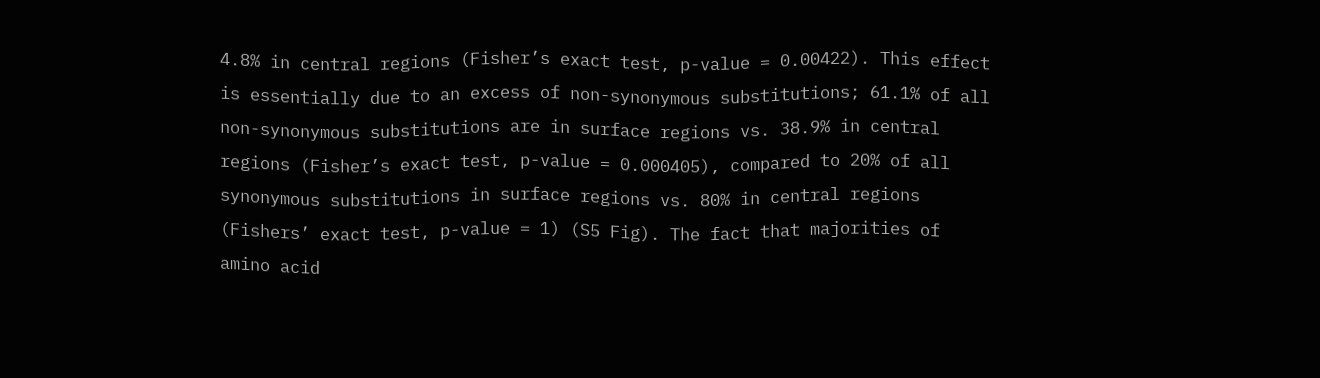4.8% in central regions (Fisher’s exact test, p-value = 0.00422). This effect is essentially due to an excess of non-synonymous substitutions; 61.1% of all non-synonymous substitutions are in surface regions vs. 38.9% in central regions (Fisher’s exact test, p-value = 0.000405), compared to 20% of all synonymous substitutions in surface regions vs. 80% in central regions (Fishers’ exact test, p-value = 1) (S5 Fig). The fact that majorities of amino acid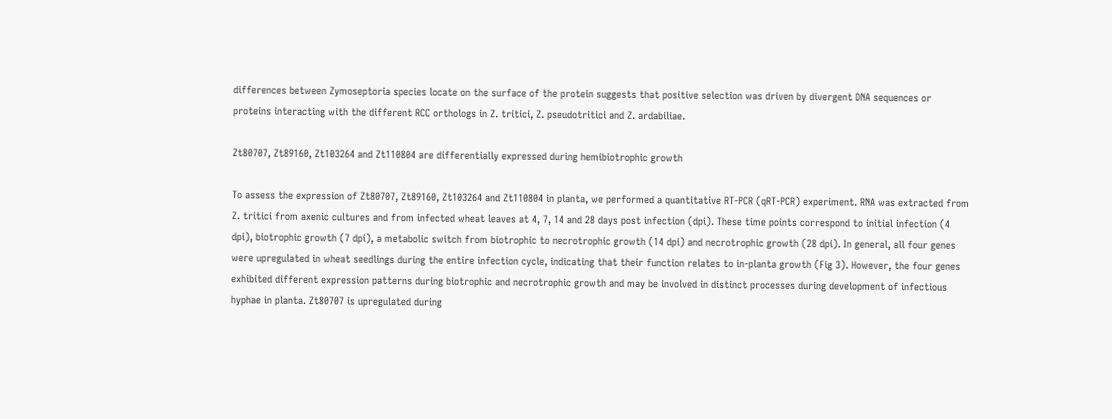differences between Zymoseptoria species locate on the surface of the protein suggests that positive selection was driven by divergent DNA sequences or proteins interacting with the different RCC orthologs in Z. tritici, Z. pseudotritici and Z. ardabiliae.

Zt80707, Zt89160, Zt103264 and Zt110804 are differentially expressed during hemibiotrophic growth

To assess the expression of Zt80707, Zt89160, Zt103264 and Zt110804 in planta, we performed a quantitative RT-PCR (qRT-PCR) experiment. RNA was extracted from Z. tritici from axenic cultures and from infected wheat leaves at 4, 7, 14 and 28 days post infection (dpi). These time points correspond to initial infection (4 dpi), biotrophic growth (7 dpi), a metabolic switch from biotrophic to necrotrophic growth (14 dpi) and necrotrophic growth (28 dpi). In general, all four genes were upregulated in wheat seedlings during the entire infection cycle, indicating that their function relates to in-planta growth (Fig 3). However, the four genes exhibited different expression patterns during biotrophic and necrotrophic growth and may be involved in distinct processes during development of infectious hyphae in planta. Zt80707 is upregulated during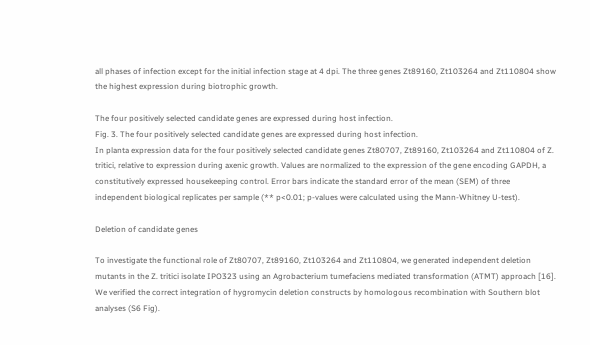all phases of infection except for the initial infection stage at 4 dpi. The three genes Zt89160, Zt103264 and Zt110804 show the highest expression during biotrophic growth.

The four positively selected candidate genes are expressed during host infection.
Fig. 3. The four positively selected candidate genes are expressed during host infection.
In planta expression data for the four positively selected candidate genes Zt80707, Zt89160, Zt103264 and Zt110804 of Z. tritici, relative to expression during axenic growth. Values are normalized to the expression of the gene encoding GAPDH, a constitutively expressed housekeeping control. Error bars indicate the standard error of the mean (SEM) of three independent biological replicates per sample (** p<0.01; p-values were calculated using the Mann-Whitney U-test).

Deletion of candidate genes

To investigate the functional role of Zt80707, Zt89160, Zt103264 and Zt110804, we generated independent deletion mutants in the Z. tritici isolate IPO323 using an Agrobacterium tumefaciens mediated transformation (ATMT) approach [16]. We verified the correct integration of hygromycin deletion constructs by homologous recombination with Southern blot analyses (S6 Fig).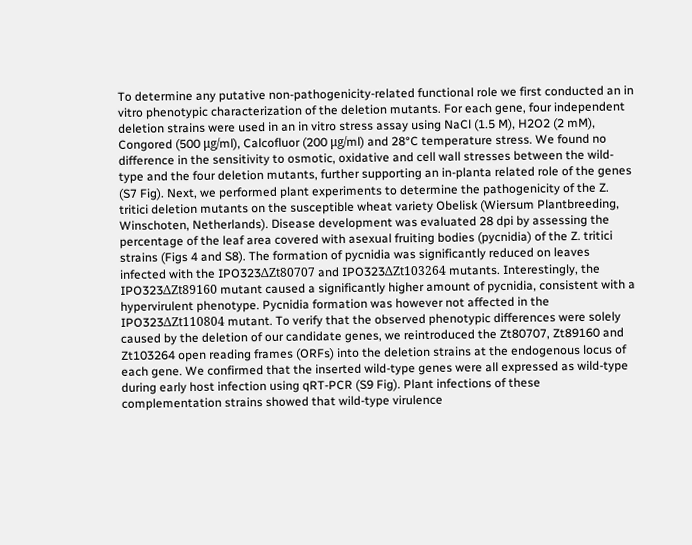To determine any putative non-pathogenicity-related functional role we first conducted an in vitro phenotypic characterization of the deletion mutants. For each gene, four independent deletion strains were used in an in vitro stress assay using NaCl (1.5 M), H2O2 (2 mM), Congored (500 μg/ml), Calcofluor (200 μg/ml) and 28°C temperature stress. We found no difference in the sensitivity to osmotic, oxidative and cell wall stresses between the wild-type and the four deletion mutants, further supporting an in-planta related role of the genes (S7 Fig). Next, we performed plant experiments to determine the pathogenicity of the Z. tritici deletion mutants on the susceptible wheat variety Obelisk (Wiersum Plantbreeding, Winschoten, Netherlands). Disease development was evaluated 28 dpi by assessing the percentage of the leaf area covered with asexual fruiting bodies (pycnidia) of the Z. tritici strains (Figs 4 and S8). The formation of pycnidia was significantly reduced on leaves infected with the IPO323ΔZt80707 and IPO323ΔZt103264 mutants. Interestingly, the IPO323ΔZt89160 mutant caused a significantly higher amount of pycnidia, consistent with a hypervirulent phenotype. Pycnidia formation was however not affected in the IPO323ΔZt110804 mutant. To verify that the observed phenotypic differences were solely caused by the deletion of our candidate genes, we reintroduced the Zt80707, Zt89160 and Zt103264 open reading frames (ORFs) into the deletion strains at the endogenous locus of each gene. We confirmed that the inserted wild-type genes were all expressed as wild-type during early host infection using qRT-PCR (S9 Fig). Plant infections of these complementation strains showed that wild-type virulence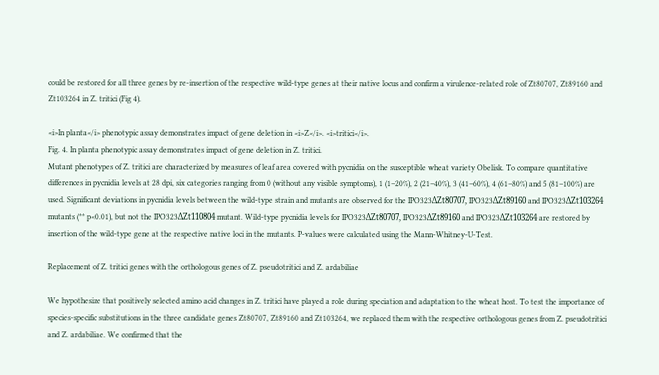could be restored for all three genes by re-insertion of the respective wild-type genes at their native locus and confirm a virulence-related role of Zt80707, Zt89160 and Zt103264 in Z. tritici (Fig 4).

<i>In planta</i> phenotypic assay demonstrates impact of gene deletion in <i>Z</i>. <i>tritici</i>.
Fig. 4. In planta phenotypic assay demonstrates impact of gene deletion in Z. tritici.
Mutant phenotypes of Z. tritici are characterized by measures of leaf area covered with pycnidia on the susceptible wheat variety Obelisk. To compare quantitative differences in pycnidia levels at 28 dpi, six categories ranging from 0 (without any visible symptoms), 1 (1–20%), 2 (21–40%), 3 (41–60%), 4 (61–80%) and 5 (81–100%) are used. Significant deviations in pycnidia levels between the wild-type strain and mutants are observed for the IPO323ΔZt80707, IPO323ΔZt89160 and IPO323ΔZt103264 mutants (** p<0.01), but not the IPO323ΔZt110804 mutant. Wild-type pycnidia levels for IPO323ΔZt80707, IPO323ΔZt89160 and IPO323ΔZt103264 are restored by insertion of the wild-type gene at the respective native loci in the mutants. P-values were calculated using the Mann-Whitney-U-Test.

Replacement of Z. tritici genes with the orthologous genes of Z. pseudotritici and Z. ardabiliae

We hypothesize that positively selected amino acid changes in Z. tritici have played a role during speciation and adaptation to the wheat host. To test the importance of species-specific substitutions in the three candidate genes Zt80707, Zt89160 and Zt103264, we replaced them with the respective orthologous genes from Z. pseudotritici and Z. ardabiliae. We confirmed that the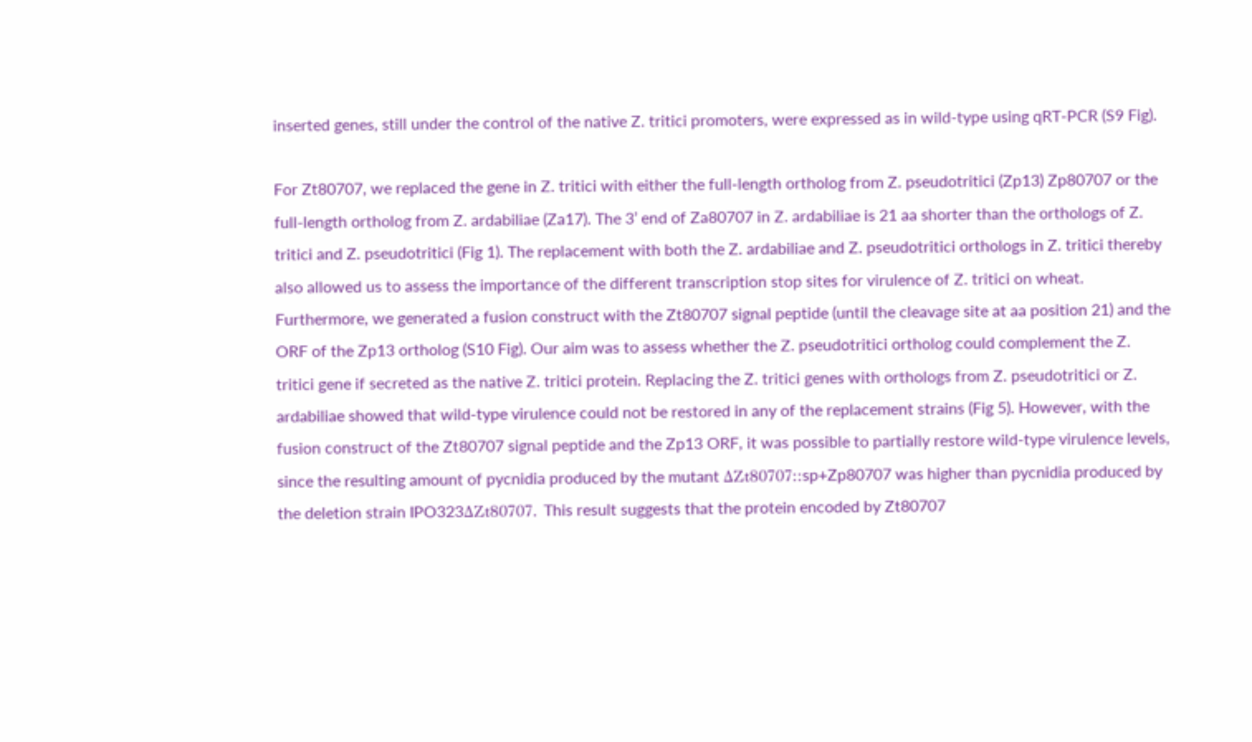inserted genes, still under the control of the native Z. tritici promoters, were expressed as in wild-type using qRT-PCR (S9 Fig).

For Zt80707, we replaced the gene in Z. tritici with either the full-length ortholog from Z. pseudotritici (Zp13) Zp80707 or the full-length ortholog from Z. ardabiliae (Za17). The 3’ end of Za80707 in Z. ardabiliae is 21 aa shorter than the orthologs of Z. tritici and Z. pseudotritici (Fig 1). The replacement with both the Z. ardabiliae and Z. pseudotritici orthologs in Z. tritici thereby also allowed us to assess the importance of the different transcription stop sites for virulence of Z. tritici on wheat. Furthermore, we generated a fusion construct with the Zt80707 signal peptide (until the cleavage site at aa position 21) and the ORF of the Zp13 ortholog (S10 Fig). Our aim was to assess whether the Z. pseudotritici ortholog could complement the Z. tritici gene if secreted as the native Z. tritici protein. Replacing the Z. tritici genes with orthologs from Z. pseudotritici or Z. ardabiliae showed that wild-type virulence could not be restored in any of the replacement strains (Fig 5). However, with the fusion construct of the Zt80707 signal peptide and the Zp13 ORF, it was possible to partially restore wild-type virulence levels, since the resulting amount of pycnidia produced by the mutant ΔZt80707::sp+Zp80707 was higher than pycnidia produced by the deletion strain IPO323ΔZt80707. This result suggests that the protein encoded by Zt80707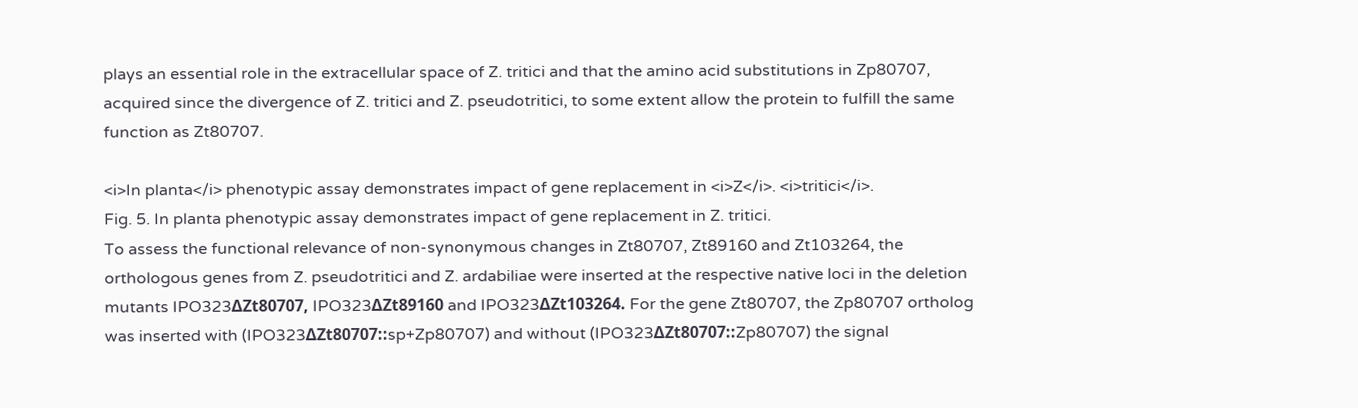plays an essential role in the extracellular space of Z. tritici and that the amino acid substitutions in Zp80707, acquired since the divergence of Z. tritici and Z. pseudotritici, to some extent allow the protein to fulfill the same function as Zt80707.

<i>In planta</i> phenotypic assay demonstrates impact of gene replacement in <i>Z</i>. <i>tritici</i>.
Fig. 5. In planta phenotypic assay demonstrates impact of gene replacement in Z. tritici.
To assess the functional relevance of non-synonymous changes in Zt80707, Zt89160 and Zt103264, the orthologous genes from Z. pseudotritici and Z. ardabiliae were inserted at the respective native loci in the deletion mutants IPO323ΔZt80707, IPO323ΔZt89160 and IPO323ΔZt103264. For the gene Zt80707, the Zp80707 ortholog was inserted with (IPO323ΔZt80707::sp+Zp80707) and without (IPO323ΔZt80707::Zp80707) the signal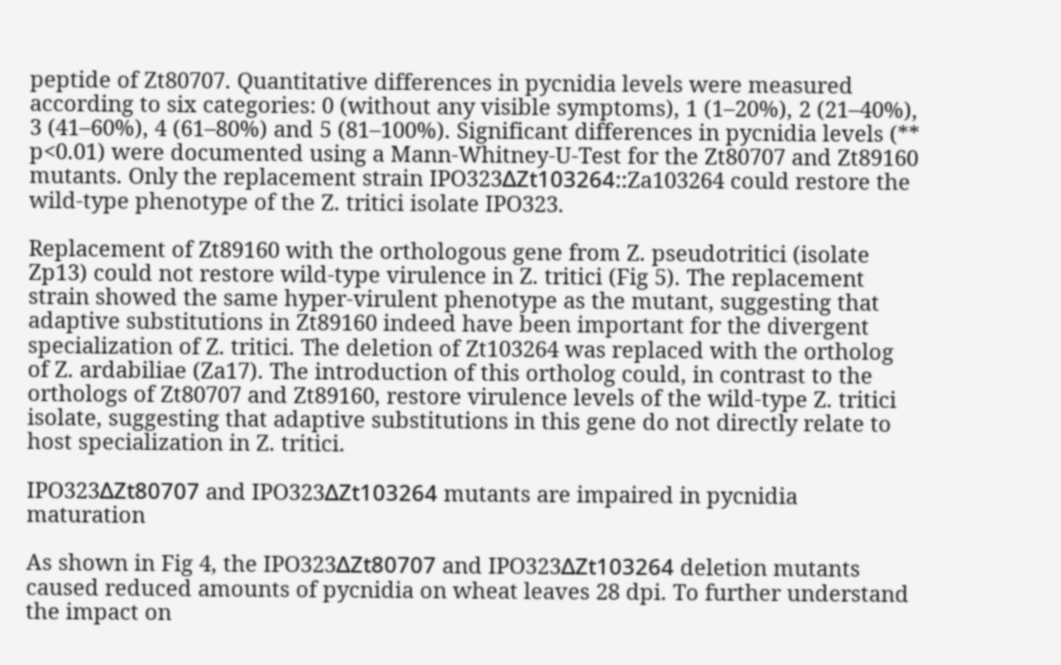peptide of Zt80707. Quantitative differences in pycnidia levels were measured according to six categories: 0 (without any visible symptoms), 1 (1–20%), 2 (21–40%), 3 (41–60%), 4 (61–80%) and 5 (81–100%). Significant differences in pycnidia levels (** p<0.01) were documented using a Mann-Whitney-U-Test for the Zt80707 and Zt89160 mutants. Only the replacement strain IPO323ΔZt103264::Za103264 could restore the wild-type phenotype of the Z. tritici isolate IPO323.

Replacement of Zt89160 with the orthologous gene from Z. pseudotritici (isolate Zp13) could not restore wild-type virulence in Z. tritici (Fig 5). The replacement strain showed the same hyper-virulent phenotype as the mutant, suggesting that adaptive substitutions in Zt89160 indeed have been important for the divergent specialization of Z. tritici. The deletion of Zt103264 was replaced with the ortholog of Z. ardabiliae (Za17). The introduction of this ortholog could, in contrast to the orthologs of Zt80707 and Zt89160, restore virulence levels of the wild-type Z. tritici isolate, suggesting that adaptive substitutions in this gene do not directly relate to host specialization in Z. tritici.

IPO323ΔZt80707 and IPO323ΔZt103264 mutants are impaired in pycnidia maturation

As shown in Fig 4, the IPO323ΔZt80707 and IPO323ΔZt103264 deletion mutants caused reduced amounts of pycnidia on wheat leaves 28 dpi. To further understand the impact on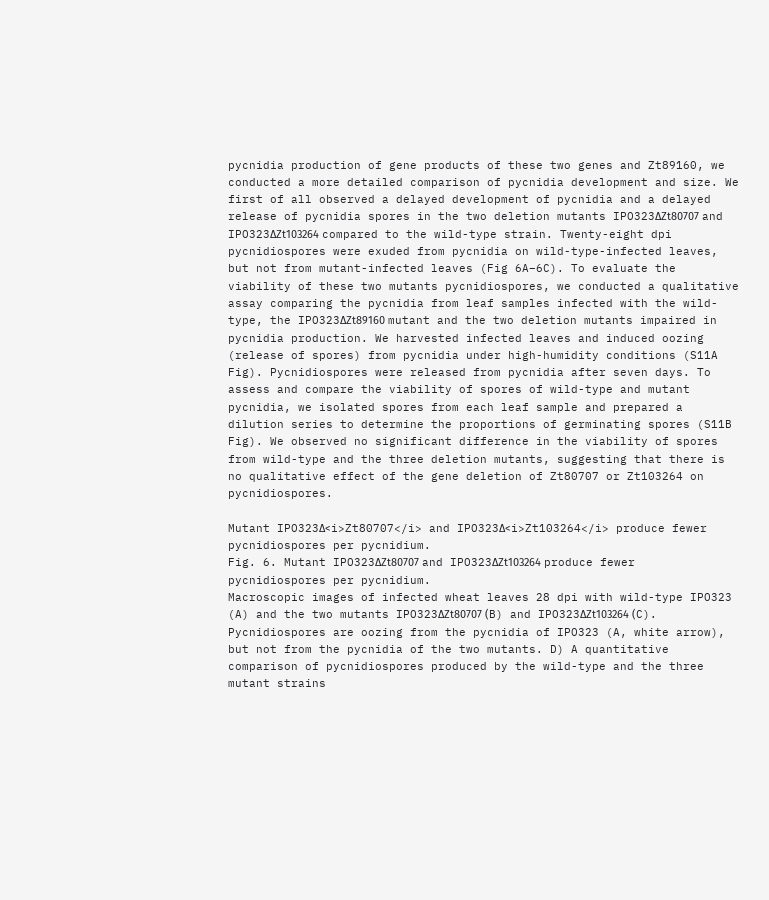pycnidia production of gene products of these two genes and Zt89160, we conducted a more detailed comparison of pycnidia development and size. We first of all observed a delayed development of pycnidia and a delayed release of pycnidia spores in the two deletion mutants IPO323ΔZt80707 and IPO323ΔZt103264 compared to the wild-type strain. Twenty-eight dpi pycnidiospores were exuded from pycnidia on wild-type-infected leaves, but not from mutant-infected leaves (Fig 6A–6C). To evaluate the viability of these two mutants pycnidiospores, we conducted a qualitative assay comparing the pycnidia from leaf samples infected with the wild-type, the IPO323ΔZt89160 mutant and the two deletion mutants impaired in pycnidia production. We harvested infected leaves and induced oozing (release of spores) from pycnidia under high-humidity conditions (S11A Fig). Pycnidiospores were released from pycnidia after seven days. To assess and compare the viability of spores of wild-type and mutant pycnidia, we isolated spores from each leaf sample and prepared a dilution series to determine the proportions of germinating spores (S11B Fig). We observed no significant difference in the viability of spores from wild-type and the three deletion mutants, suggesting that there is no qualitative effect of the gene deletion of Zt80707 or Zt103264 on pycnidiospores.

Mutant IPO323Δ<i>Zt80707</i> and IPO323Δ<i>Zt103264</i> produce fewer pycnidiospores per pycnidium.
Fig. 6. Mutant IPO323ΔZt80707 and IPO323ΔZt103264 produce fewer pycnidiospores per pycnidium.
Macroscopic images of infected wheat leaves 28 dpi with wild-type IPO323 (A) and the two mutants IPO323ΔZt80707 (B) and IPO323ΔZt103264 (C). Pycnidiospores are oozing from the pycnidia of IPO323 (A, white arrow), but not from the pycnidia of the two mutants. D) A quantitative comparison of pycnidiospores produced by the wild-type and the three mutant strains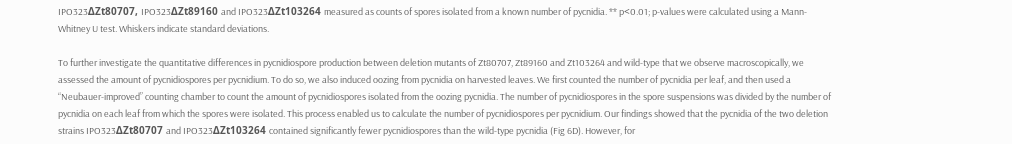IPO323ΔZt80707, IPO323ΔZt89160 and IPO323ΔZt103264 measured as counts of spores isolated from a known number of pycnidia. ** p<0.01; p-values were calculated using a Mann-Whitney U test. Whiskers indicate standard deviations.

To further investigate the quantitative differences in pycnidiospore production between deletion mutants of Zt80707, Zt89160 and Zt103264 and wild-type that we observe macroscopically, we assessed the amount of pycnidiospores per pycnidium. To do so, we also induced oozing from pycnidia on harvested leaves. We first counted the number of pycnidia per leaf, and then used a “Neubauer-improved” counting chamber to count the amount of pycnidiospores isolated from the oozing pycnidia. The number of pycnidiospores in the spore suspensions was divided by the number of pycnidia on each leaf from which the spores were isolated. This process enabled us to calculate the number of pycnidiospores per pycnidium. Our findings showed that the pycnidia of the two deletion strains IPO323ΔZt80707 and IPO323ΔZt103264 contained significantly fewer pycnidiospores than the wild-type pycnidia (Fig 6D). However, for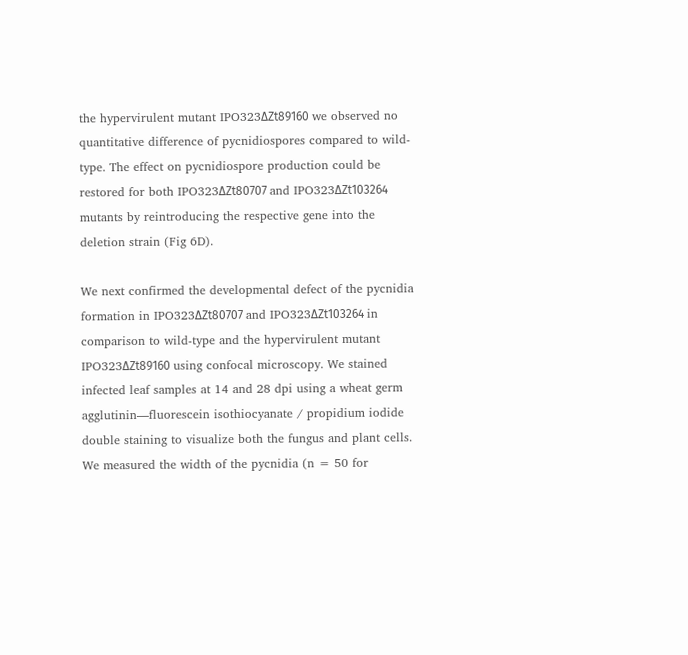the hypervirulent mutant IPO323ΔZt89160 we observed no quantitative difference of pycnidiospores compared to wild-type. The effect on pycnidiospore production could be restored for both IPO323ΔZt80707 and IPO323ΔZt103264 mutants by reintroducing the respective gene into the deletion strain (Fig 6D).

We next confirmed the developmental defect of the pycnidia formation in IPO323ΔZt80707 and IPO323ΔZt103264 in comparison to wild-type and the hypervirulent mutant IPO323ΔZt89160 using confocal microscopy. We stained infected leaf samples at 14 and 28 dpi using a wheat germ agglutinin—fluorescein isothiocyanate / propidium iodide double staining to visualize both the fungus and plant cells. We measured the width of the pycnidia (n = 50 for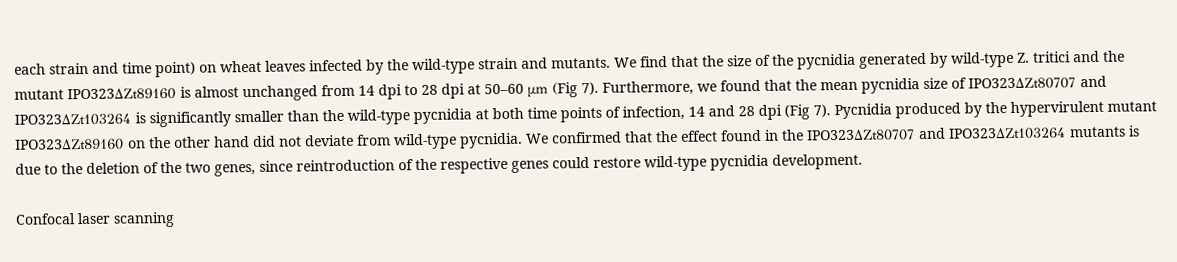each strain and time point) on wheat leaves infected by the wild-type strain and mutants. We find that the size of the pycnidia generated by wild-type Z. tritici and the mutant IPO323ΔZt89160 is almost unchanged from 14 dpi to 28 dpi at 50–60 μm (Fig 7). Furthermore, we found that the mean pycnidia size of IPO323ΔZt80707 and IPO323ΔZt103264 is significantly smaller than the wild-type pycnidia at both time points of infection, 14 and 28 dpi (Fig 7). Pycnidia produced by the hypervirulent mutant IPO323ΔZt89160 on the other hand did not deviate from wild-type pycnidia. We confirmed that the effect found in the IPO323ΔZt80707 and IPO323ΔZt103264 mutants is due to the deletion of the two genes, since reintroduction of the respective genes could restore wild-type pycnidia development.

Confocal laser scanning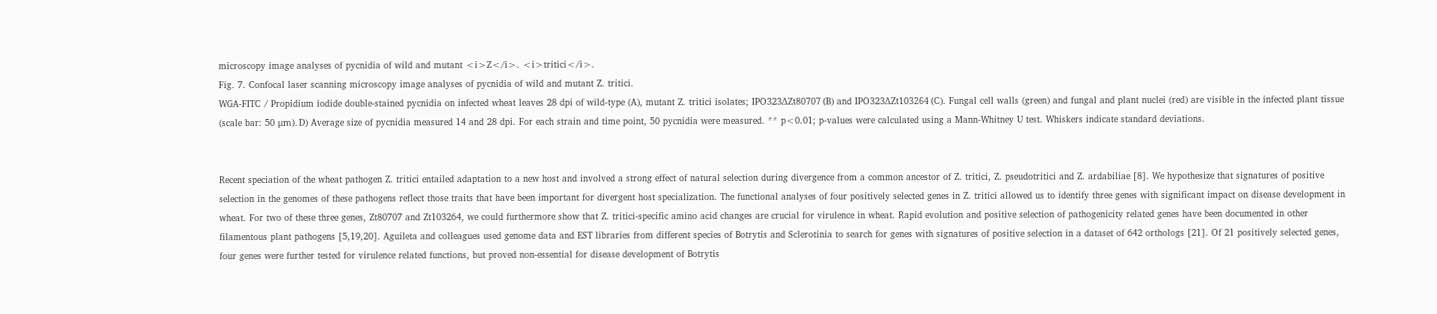microscopy image analyses of pycnidia of wild and mutant <i>Z</i>. <i>tritici</i>.
Fig. 7. Confocal laser scanning microscopy image analyses of pycnidia of wild and mutant Z. tritici.
WGA-FITC / Propidium iodide double-stained pycnidia on infected wheat leaves 28 dpi of wild-type (A), mutant Z. tritici isolates; IPO323ΔZt80707 (B) and IPO323ΔZt103264 (C). Fungal cell walls (green) and fungal and plant nuclei (red) are visible in the infected plant tissue (scale bar: 50 μm). D) Average size of pycnidia measured 14 and 28 dpi. For each strain and time point, 50 pycnidia were measured. ** p<0.01; p-values were calculated using a Mann-Whitney U test. Whiskers indicate standard deviations.


Recent speciation of the wheat pathogen Z. tritici entailed adaptation to a new host and involved a strong effect of natural selection during divergence from a common ancestor of Z. tritici, Z. pseudotritici and Z. ardabiliae [8]. We hypothesize that signatures of positive selection in the genomes of these pathogens reflect those traits that have been important for divergent host specialization. The functional analyses of four positively selected genes in Z. tritici allowed us to identify three genes with significant impact on disease development in wheat. For two of these three genes, Zt80707 and Zt103264, we could furthermore show that Z. tritici-specific amino acid changes are crucial for virulence in wheat. Rapid evolution and positive selection of pathogenicity related genes have been documented in other filamentous plant pathogens [5,19,20]. Aguileta and colleagues used genome data and EST libraries from different species of Botrytis and Sclerotinia to search for genes with signatures of positive selection in a dataset of 642 orthologs [21]. Of 21 positively selected genes, four genes were further tested for virulence related functions, but proved non-essential for disease development of Botrytis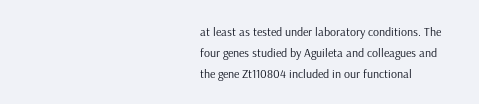at least as tested under laboratory conditions. The four genes studied by Aguileta and colleagues and the gene Zt110804 included in our functional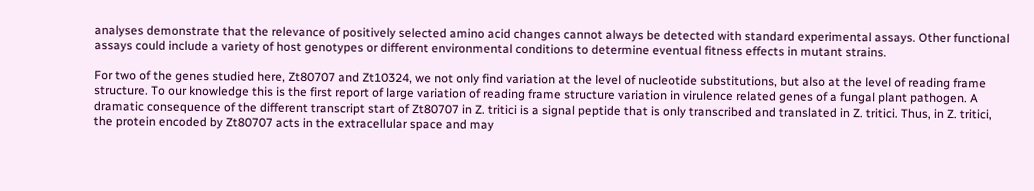analyses demonstrate that the relevance of positively selected amino acid changes cannot always be detected with standard experimental assays. Other functional assays could include a variety of host genotypes or different environmental conditions to determine eventual fitness effects in mutant strains.

For two of the genes studied here, Zt80707 and Zt10324, we not only find variation at the level of nucleotide substitutions, but also at the level of reading frame structure. To our knowledge this is the first report of large variation of reading frame structure variation in virulence related genes of a fungal plant pathogen. A dramatic consequence of the different transcript start of Zt80707 in Z. tritici is a signal peptide that is only transcribed and translated in Z. tritici. Thus, in Z. tritici, the protein encoded by Zt80707 acts in the extracellular space and may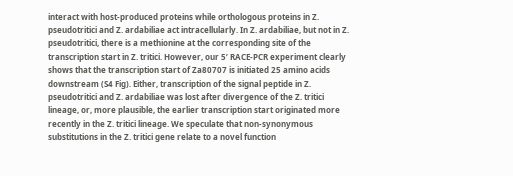interact with host-produced proteins while orthologous proteins in Z. pseudotritici and Z. ardabiliae act intracellularly. In Z. ardabiliae, but not in Z. pseudotritici, there is a methionine at the corresponding site of the transcription start in Z. tritici. However, our 5’ RACE-PCR experiment clearly shows that the transcription start of Za80707 is initiated 25 amino acids downstream (S4 Fig). Either, transcription of the signal peptide in Z. pseudotritici and Z. ardabiliae was lost after divergence of the Z. tritici lineage, or, more plausible, the earlier transcription start originated more recently in the Z. tritici lineage. We speculate that non-synonymous substitutions in the Z. tritici gene relate to a novel function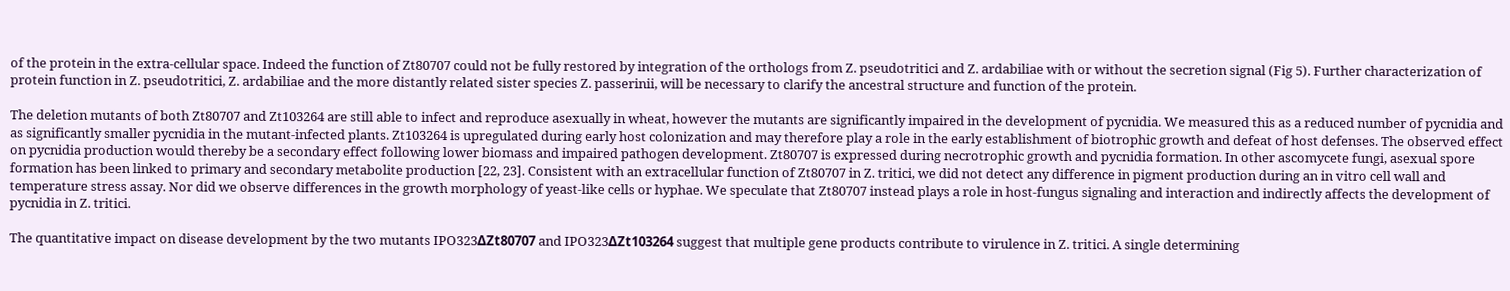of the protein in the extra-cellular space. Indeed the function of Zt80707 could not be fully restored by integration of the orthologs from Z. pseudotritici and Z. ardabiliae with or without the secretion signal (Fig 5). Further characterization of protein function in Z. pseudotritici, Z. ardabiliae and the more distantly related sister species Z. passerinii, will be necessary to clarify the ancestral structure and function of the protein.

The deletion mutants of both Zt80707 and Zt103264 are still able to infect and reproduce asexually in wheat, however the mutants are significantly impaired in the development of pycnidia. We measured this as a reduced number of pycnidia and as significantly smaller pycnidia in the mutant-infected plants. Zt103264 is upregulated during early host colonization and may therefore play a role in the early establishment of biotrophic growth and defeat of host defenses. The observed effect on pycnidia production would thereby be a secondary effect following lower biomass and impaired pathogen development. Zt80707 is expressed during necrotrophic growth and pycnidia formation. In other ascomycete fungi, asexual spore formation has been linked to primary and secondary metabolite production [22, 23]. Consistent with an extracellular function of Zt80707 in Z. tritici, we did not detect any difference in pigment production during an in vitro cell wall and temperature stress assay. Nor did we observe differences in the growth morphology of yeast-like cells or hyphae. We speculate that Zt80707 instead plays a role in host-fungus signaling and interaction and indirectly affects the development of pycnidia in Z. tritici.

The quantitative impact on disease development by the two mutants IPO323ΔZt80707 and IPO323ΔZt103264 suggest that multiple gene products contribute to virulence in Z. tritici. A single determining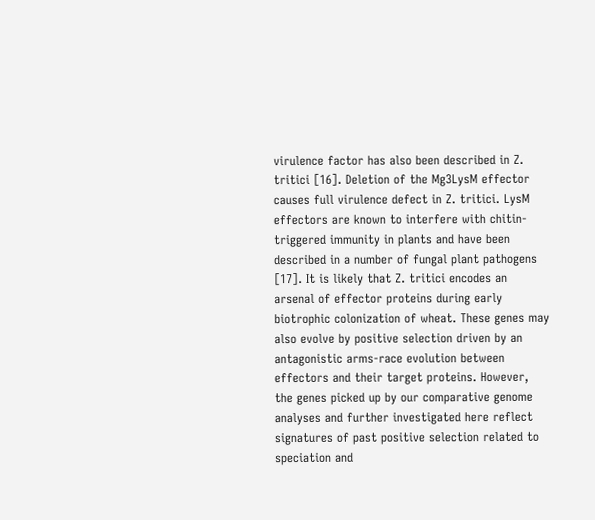virulence factor has also been described in Z. tritici [16]. Deletion of the Mg3LysM effector causes full virulence defect in Z. tritici. LysM effectors are known to interfere with chitin-triggered immunity in plants and have been described in a number of fungal plant pathogens [17]. It is likely that Z. tritici encodes an arsenal of effector proteins during early biotrophic colonization of wheat. These genes may also evolve by positive selection driven by an antagonistic arms-race evolution between effectors and their target proteins. However, the genes picked up by our comparative genome analyses and further investigated here reflect signatures of past positive selection related to speciation and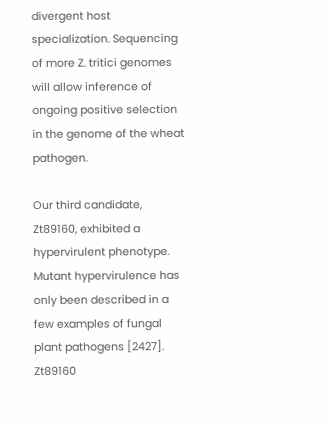divergent host specialization. Sequencing of more Z. tritici genomes will allow inference of ongoing positive selection in the genome of the wheat pathogen.

Our third candidate, Zt89160, exhibited a hypervirulent phenotype. Mutant hypervirulence has only been described in a few examples of fungal plant pathogens [2427]. Zt89160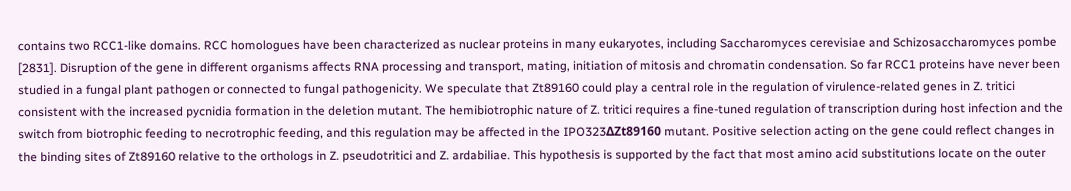contains two RCC1-like domains. RCC homologues have been characterized as nuclear proteins in many eukaryotes, including Saccharomyces cerevisiae and Schizosaccharomyces pombe [2831]. Disruption of the gene in different organisms affects RNA processing and transport, mating, initiation of mitosis and chromatin condensation. So far RCC1 proteins have never been studied in a fungal plant pathogen or connected to fungal pathogenicity. We speculate that Zt89160 could play a central role in the regulation of virulence-related genes in Z. tritici consistent with the increased pycnidia formation in the deletion mutant. The hemibiotrophic nature of Z. tritici requires a fine-tuned regulation of transcription during host infection and the switch from biotrophic feeding to necrotrophic feeding, and this regulation may be affected in the IPO323ΔZt89160 mutant. Positive selection acting on the gene could reflect changes in the binding sites of Zt89160 relative to the orthologs in Z. pseudotritici and Z. ardabiliae. This hypothesis is supported by the fact that most amino acid substitutions locate on the outer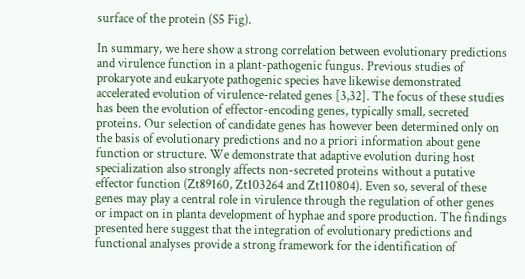surface of the protein (S5 Fig).

In summary, we here show a strong correlation between evolutionary predictions and virulence function in a plant-pathogenic fungus. Previous studies of prokaryote and eukaryote pathogenic species have likewise demonstrated accelerated evolution of virulence-related genes [3,32]. The focus of these studies has been the evolution of effector-encoding genes, typically small, secreted proteins. Our selection of candidate genes has however been determined only on the basis of evolutionary predictions and no a priori information about gene function or structure. We demonstrate that adaptive evolution during host specialization also strongly affects non-secreted proteins without a putative effector function (Zt89160, Zt103264 and Zt110804). Even so, several of these genes may play a central role in virulence through the regulation of other genes or impact on in planta development of hyphae and spore production. The findings presented here suggest that the integration of evolutionary predictions and functional analyses provide a strong framework for the identification of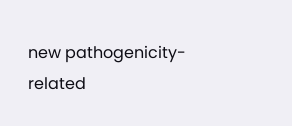new pathogenicity-related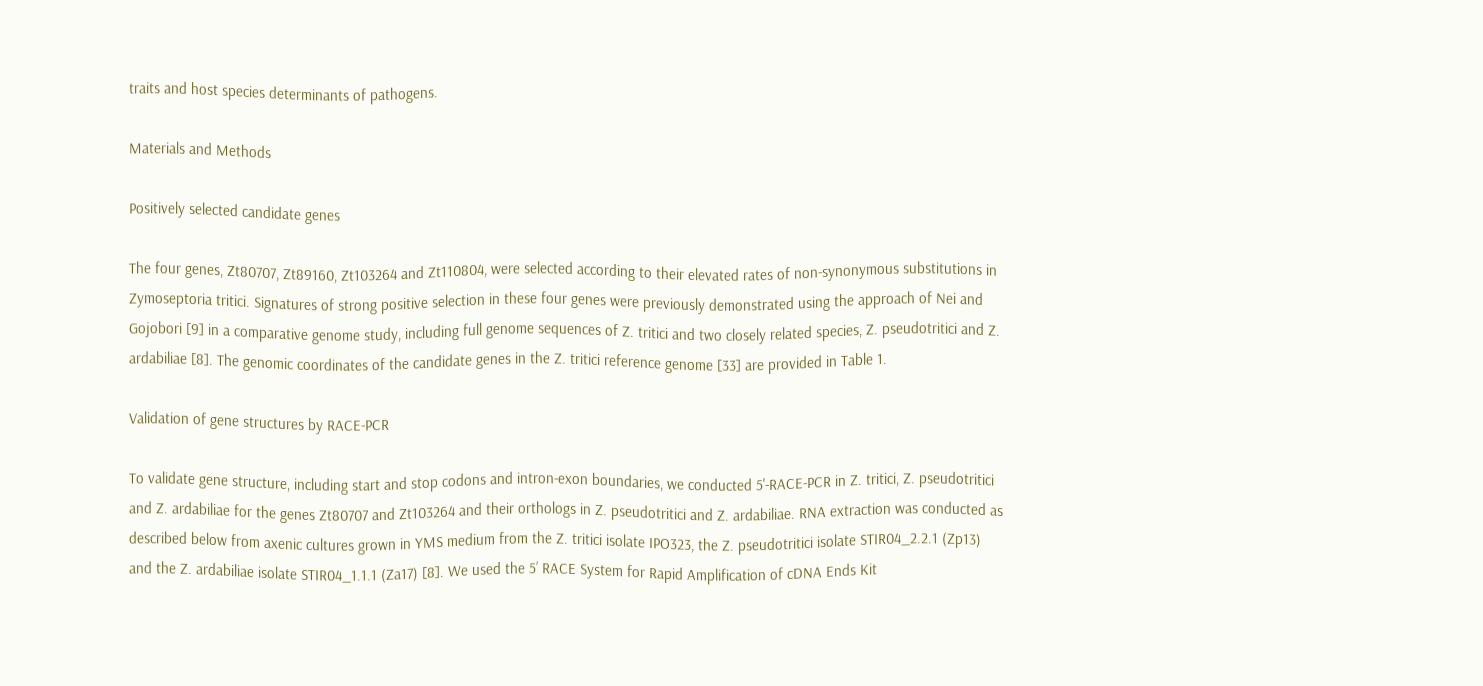traits and host species determinants of pathogens.

Materials and Methods

Positively selected candidate genes

The four genes, Zt80707, Zt89160, Zt103264 and Zt110804, were selected according to their elevated rates of non-synonymous substitutions in Zymoseptoria tritici. Signatures of strong positive selection in these four genes were previously demonstrated using the approach of Nei and Gojobori [9] in a comparative genome study, including full genome sequences of Z. tritici and two closely related species, Z. pseudotritici and Z. ardabiliae [8]. The genomic coordinates of the candidate genes in the Z. tritici reference genome [33] are provided in Table 1.

Validation of gene structures by RACE-PCR

To validate gene structure, including start and stop codons and intron-exon boundaries, we conducted 5'-RACE-PCR in Z. tritici, Z. pseudotritici and Z. ardabiliae for the genes Zt80707 and Zt103264 and their orthologs in Z. pseudotritici and Z. ardabiliae. RNA extraction was conducted as described below from axenic cultures grown in YMS medium from the Z. tritici isolate IPO323, the Z. pseudotritici isolate STIR04_2.2.1 (Zp13) and the Z. ardabiliae isolate STIR04_1.1.1 (Za17) [8]. We used the 5’ RACE System for Rapid Amplification of cDNA Ends Kit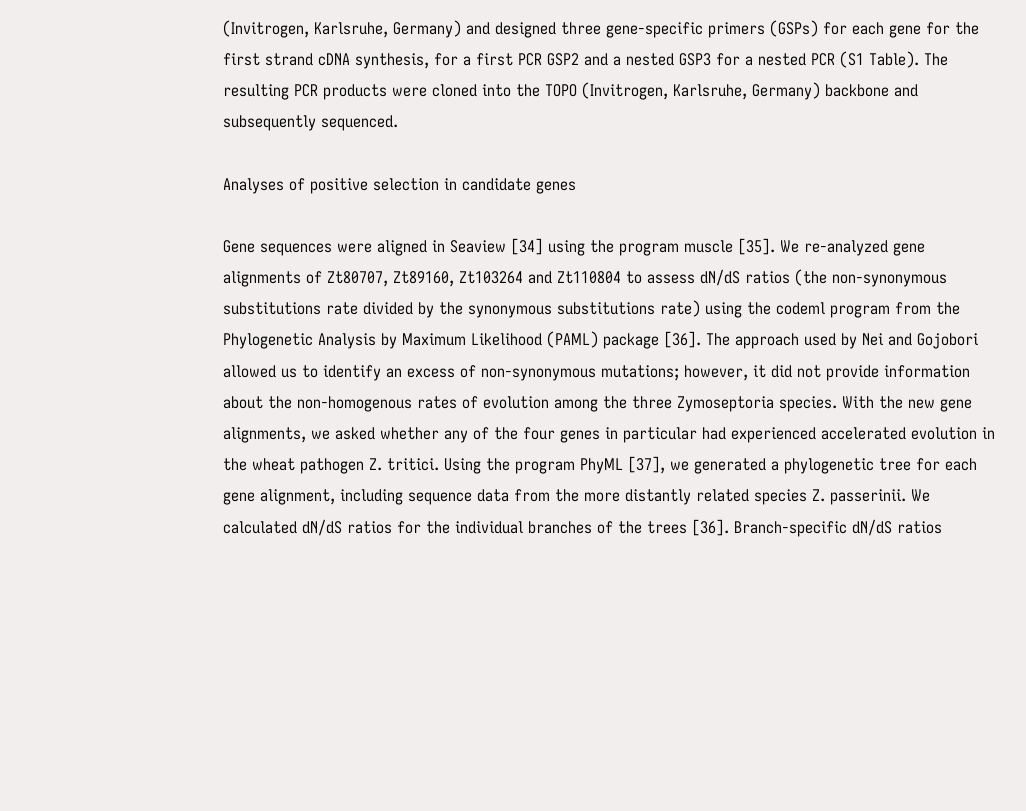(Invitrogen, Karlsruhe, Germany) and designed three gene-specific primers (GSPs) for each gene for the first strand cDNA synthesis, for a first PCR GSP2 and a nested GSP3 for a nested PCR (S1 Table). The resulting PCR products were cloned into the TOPO (Invitrogen, Karlsruhe, Germany) backbone and subsequently sequenced.

Analyses of positive selection in candidate genes

Gene sequences were aligned in Seaview [34] using the program muscle [35]. We re-analyzed gene alignments of Zt80707, Zt89160, Zt103264 and Zt110804 to assess dN/dS ratios (the non-synonymous substitutions rate divided by the synonymous substitutions rate) using the codeml program from the Phylogenetic Analysis by Maximum Likelihood (PAML) package [36]. The approach used by Nei and Gojobori allowed us to identify an excess of non-synonymous mutations; however, it did not provide information about the non-homogenous rates of evolution among the three Zymoseptoria species. With the new gene alignments, we asked whether any of the four genes in particular had experienced accelerated evolution in the wheat pathogen Z. tritici. Using the program PhyML [37], we generated a phylogenetic tree for each gene alignment, including sequence data from the more distantly related species Z. passerinii. We calculated dN/dS ratios for the individual branches of the trees [36]. Branch-specific dN/dS ratios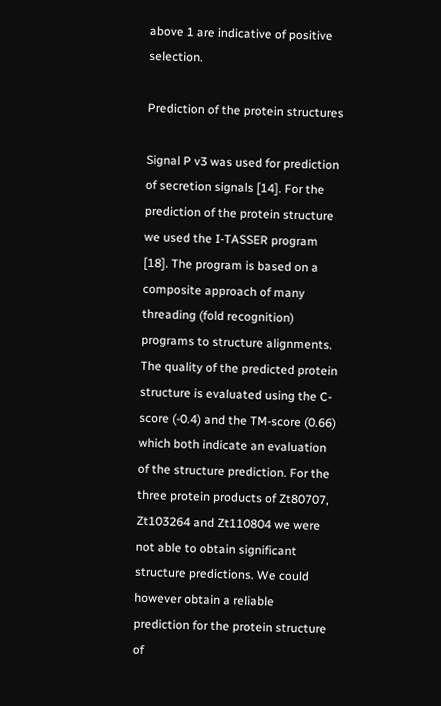above 1 are indicative of positive selection.

Prediction of the protein structures

Signal P v3 was used for prediction of secretion signals [14]. For the prediction of the protein structure we used the I-TASSER program [18]. The program is based on a composite approach of many threading (fold recognition) programs to structure alignments. The quality of the predicted protein structure is evaluated using the C-score (-0.4) and the TM-score (0.66) which both indicate an evaluation of the structure prediction. For the three protein products of Zt80707, Zt103264 and Zt110804 we were not able to obtain significant structure predictions. We could however obtain a reliable prediction for the protein structure of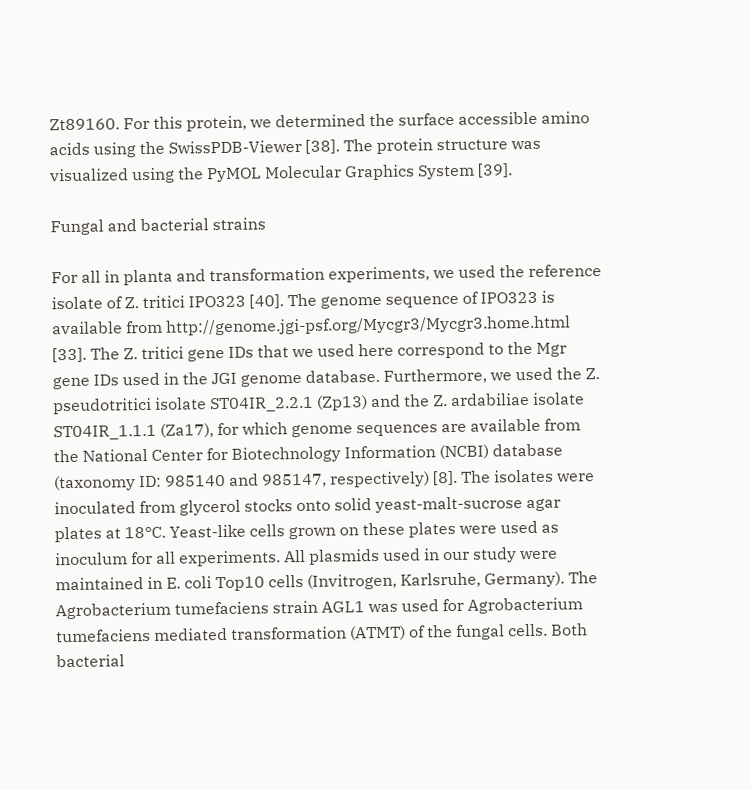Zt89160. For this protein, we determined the surface accessible amino acids using the SwissPDB-Viewer [38]. The protein structure was visualized using the PyMOL Molecular Graphics System [39].

Fungal and bacterial strains

For all in planta and transformation experiments, we used the reference isolate of Z. tritici IPO323 [40]. The genome sequence of IPO323 is available from http://genome.jgi-psf.org/Mycgr3/Mycgr3.home.html [33]. The Z. tritici gene IDs that we used here correspond to the Mgr gene IDs used in the JGI genome database. Furthermore, we used the Z. pseudotritici isolate ST04IR_2.2.1 (Zp13) and the Z. ardabiliae isolate ST04IR_1.1.1 (Za17), for which genome sequences are available from the National Center for Biotechnology Information (NCBI) database (taxonomy ID: 985140 and 985147, respectively) [8]. The isolates were inoculated from glycerol stocks onto solid yeast-malt-sucrose agar plates at 18°C. Yeast-like cells grown on these plates were used as inoculum for all experiments. All plasmids used in our study were maintained in E. coli Top10 cells (Invitrogen, Karlsruhe, Germany). The Agrobacterium tumefaciens strain AGL1 was used for Agrobacterium tumefaciens mediated transformation (ATMT) of the fungal cells. Both bacterial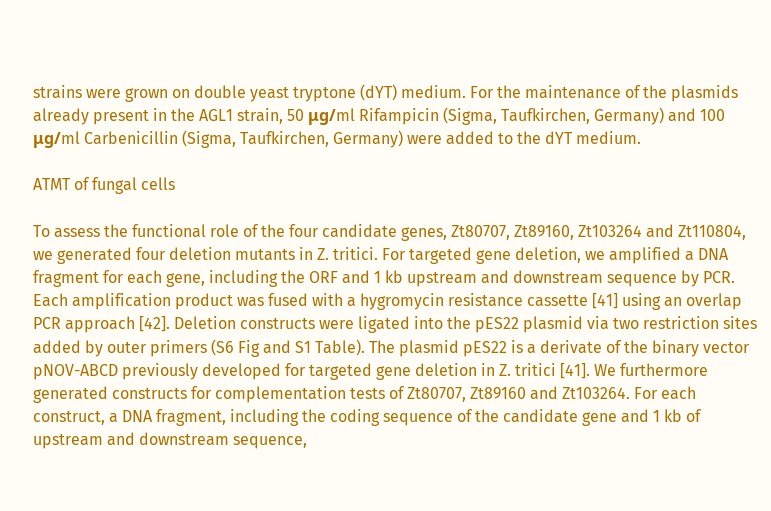strains were grown on double yeast tryptone (dYT) medium. For the maintenance of the plasmids already present in the AGL1 strain, 50 μg/ml Rifampicin (Sigma, Taufkirchen, Germany) and 100 μg/ml Carbenicillin (Sigma, Taufkirchen, Germany) were added to the dYT medium.

ATMT of fungal cells

To assess the functional role of the four candidate genes, Zt80707, Zt89160, Zt103264 and Zt110804, we generated four deletion mutants in Z. tritici. For targeted gene deletion, we amplified a DNA fragment for each gene, including the ORF and 1 kb upstream and downstream sequence by PCR. Each amplification product was fused with a hygromycin resistance cassette [41] using an overlap PCR approach [42]. Deletion constructs were ligated into the pES22 plasmid via two restriction sites added by outer primers (S6 Fig and S1 Table). The plasmid pES22 is a derivate of the binary vector pNOV-ABCD previously developed for targeted gene deletion in Z. tritici [41]. We furthermore generated constructs for complementation tests of Zt80707, Zt89160 and Zt103264. For each construct, a DNA fragment, including the coding sequence of the candidate gene and 1 kb of upstream and downstream sequence,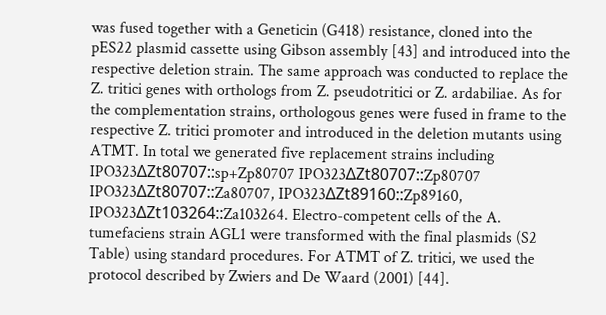was fused together with a Geneticin (G418) resistance, cloned into the pES22 plasmid cassette using Gibson assembly [43] and introduced into the respective deletion strain. The same approach was conducted to replace the Z. tritici genes with orthologs from Z. pseudotritici or Z. ardabiliae. As for the complementation strains, orthologous genes were fused in frame to the respective Z. tritici promoter and introduced in the deletion mutants using ATMT. In total we generated five replacement strains including IPO323ΔZt80707::sp+Zp80707 IPO323ΔZt80707::Zp80707 IPO323ΔZt80707::Za80707, IPO323ΔZt89160::Zp89160, IPO323ΔZt103264::Za103264. Electro-competent cells of the A. tumefaciens strain AGL1 were transformed with the final plasmids (S2 Table) using standard procedures. For ATMT of Z. tritici, we used the protocol described by Zwiers and De Waard (2001) [44].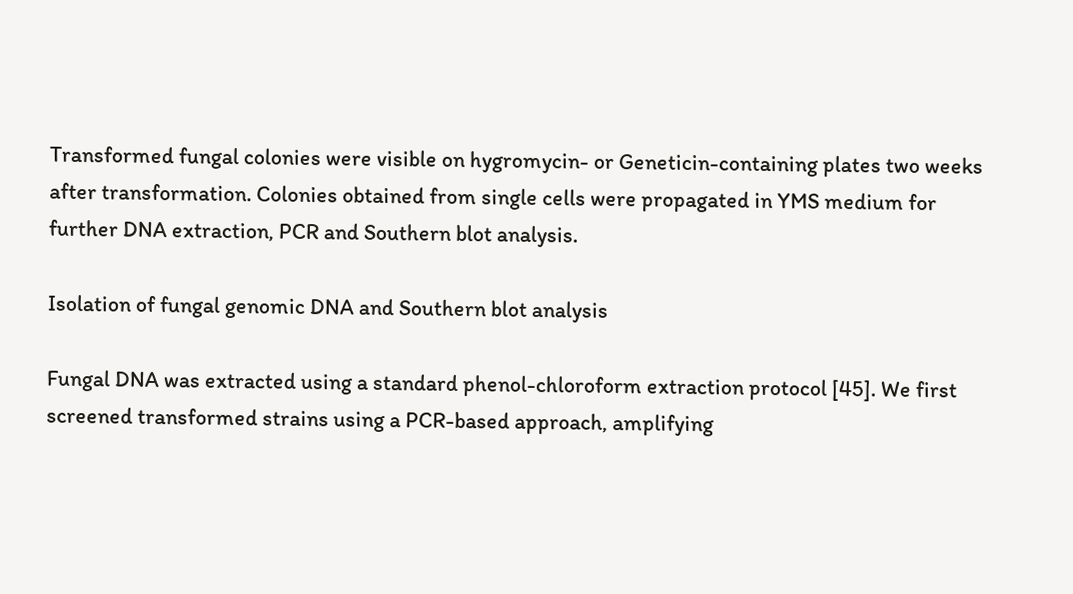Transformed fungal colonies were visible on hygromycin- or Geneticin-containing plates two weeks after transformation. Colonies obtained from single cells were propagated in YMS medium for further DNA extraction, PCR and Southern blot analysis.

Isolation of fungal genomic DNA and Southern blot analysis

Fungal DNA was extracted using a standard phenol-chloroform extraction protocol [45]. We first screened transformed strains using a PCR-based approach, amplifying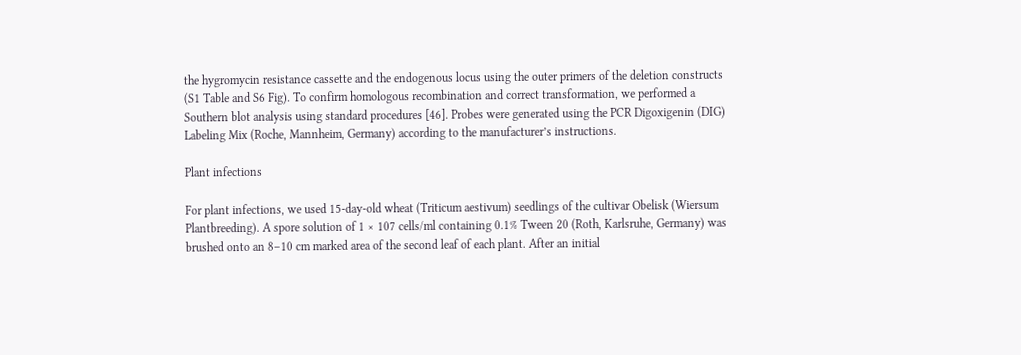the hygromycin resistance cassette and the endogenous locus using the outer primers of the deletion constructs (S1 Table and S6 Fig). To confirm homologous recombination and correct transformation, we performed a Southern blot analysis using standard procedures [46]. Probes were generated using the PCR Digoxigenin (DIG) Labeling Mix (Roche, Mannheim, Germany) according to the manufacturer’s instructions.

Plant infections

For plant infections, we used 15-day-old wheat (Triticum aestivum) seedlings of the cultivar Obelisk (Wiersum Plantbreeding). A spore solution of 1 × 107 cells/ml containing 0.1% Tween 20 (Roth, Karlsruhe, Germany) was brushed onto an 8–10 cm marked area of the second leaf of each plant. After an initial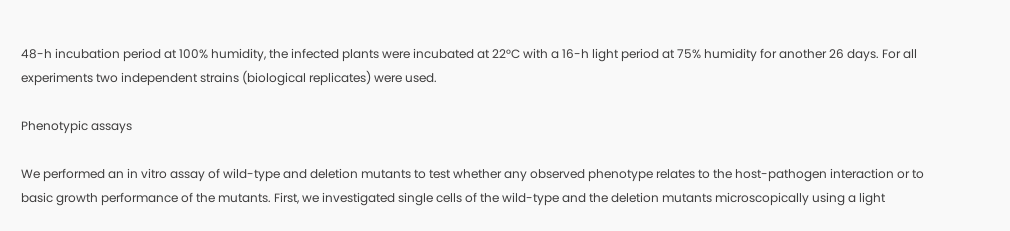48-h incubation period at 100% humidity, the infected plants were incubated at 22°C with a 16-h light period at 75% humidity for another 26 days. For all experiments two independent strains (biological replicates) were used.

Phenotypic assays

We performed an in vitro assay of wild-type and deletion mutants to test whether any observed phenotype relates to the host-pathogen interaction or to basic growth performance of the mutants. First, we investigated single cells of the wild-type and the deletion mutants microscopically using a light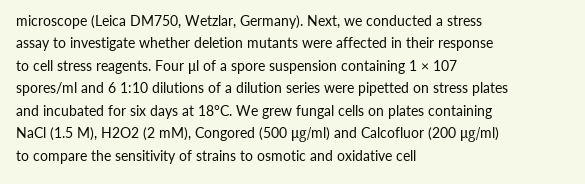microscope (Leica DM750, Wetzlar, Germany). Next, we conducted a stress assay to investigate whether deletion mutants were affected in their response to cell stress reagents. Four μl of a spore suspension containing 1 × 107 spores/ml and 6 1:10 dilutions of a dilution series were pipetted on stress plates and incubated for six days at 18°C. We grew fungal cells on plates containing NaCl (1.5 M), H2O2 (2 mM), Congored (500 μg/ml) and Calcofluor (200 μg/ml) to compare the sensitivity of strains to osmotic and oxidative cell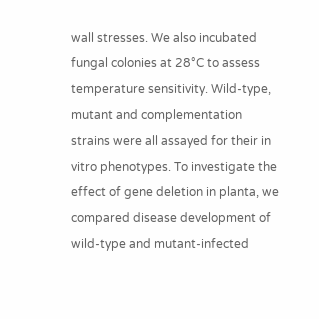wall stresses. We also incubated fungal colonies at 28°C to assess temperature sensitivity. Wild-type, mutant and complementation strains were all assayed for their in vitro phenotypes. To investigate the effect of gene deletion in planta, we compared disease development of wild-type and mutant-infected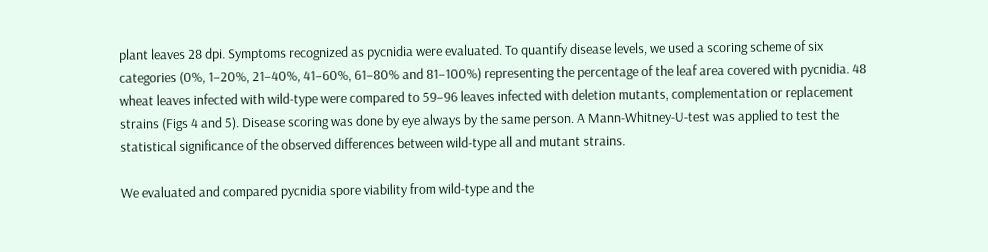plant leaves 28 dpi. Symptoms recognized as pycnidia were evaluated. To quantify disease levels, we used a scoring scheme of six categories (0%, 1–20%, 21–40%, 41–60%, 61–80% and 81–100%) representing the percentage of the leaf area covered with pycnidia. 48 wheat leaves infected with wild-type were compared to 59–96 leaves infected with deletion mutants, complementation or replacement strains (Figs 4 and 5). Disease scoring was done by eye always by the same person. A Mann-Whitney-U-test was applied to test the statistical significance of the observed differences between wild-type all and mutant strains.

We evaluated and compared pycnidia spore viability from wild-type and the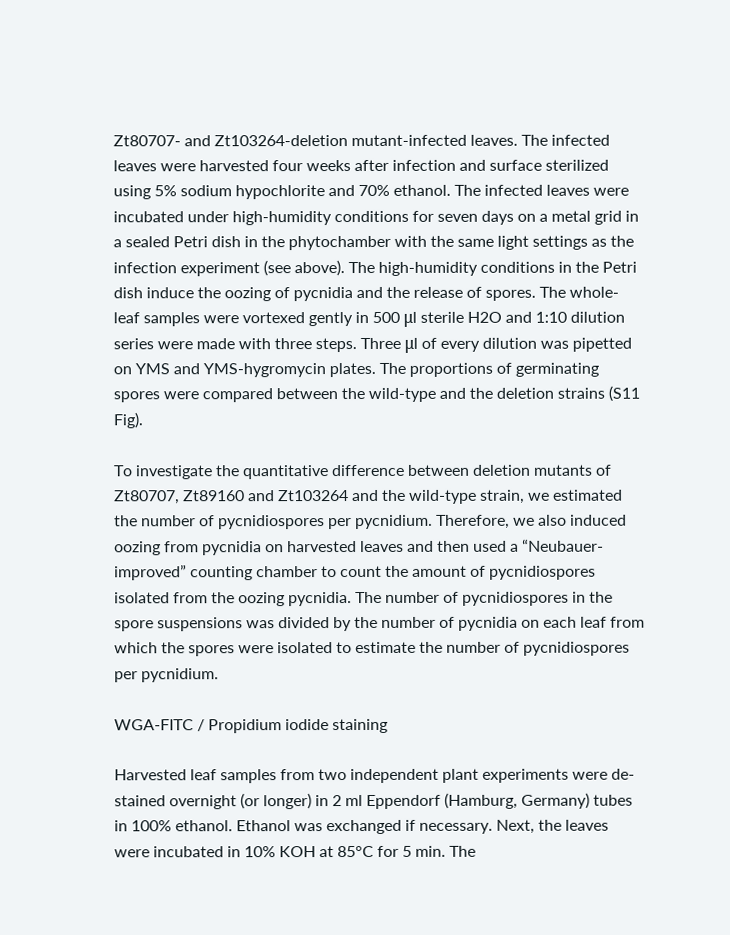Zt80707- and Zt103264-deletion mutant-infected leaves. The infected leaves were harvested four weeks after infection and surface sterilized using 5% sodium hypochlorite and 70% ethanol. The infected leaves were incubated under high-humidity conditions for seven days on a metal grid in a sealed Petri dish in the phytochamber with the same light settings as the infection experiment (see above). The high-humidity conditions in the Petri dish induce the oozing of pycnidia and the release of spores. The whole-leaf samples were vortexed gently in 500 μl sterile H2O and 1:10 dilution series were made with three steps. Three μl of every dilution was pipetted on YMS and YMS-hygromycin plates. The proportions of germinating spores were compared between the wild-type and the deletion strains (S11 Fig).

To investigate the quantitative difference between deletion mutants of Zt80707, Zt89160 and Zt103264 and the wild-type strain, we estimated the number of pycnidiospores per pycnidium. Therefore, we also induced oozing from pycnidia on harvested leaves and then used a “Neubauer-improved” counting chamber to count the amount of pycnidiospores isolated from the oozing pycnidia. The number of pycnidiospores in the spore suspensions was divided by the number of pycnidia on each leaf from which the spores were isolated to estimate the number of pycnidiospores per pycnidium.

WGA-FITC / Propidium iodide staining

Harvested leaf samples from two independent plant experiments were de-stained overnight (or longer) in 2 ml Eppendorf (Hamburg, Germany) tubes in 100% ethanol. Ethanol was exchanged if necessary. Next, the leaves were incubated in 10% KOH at 85°C for 5 min. The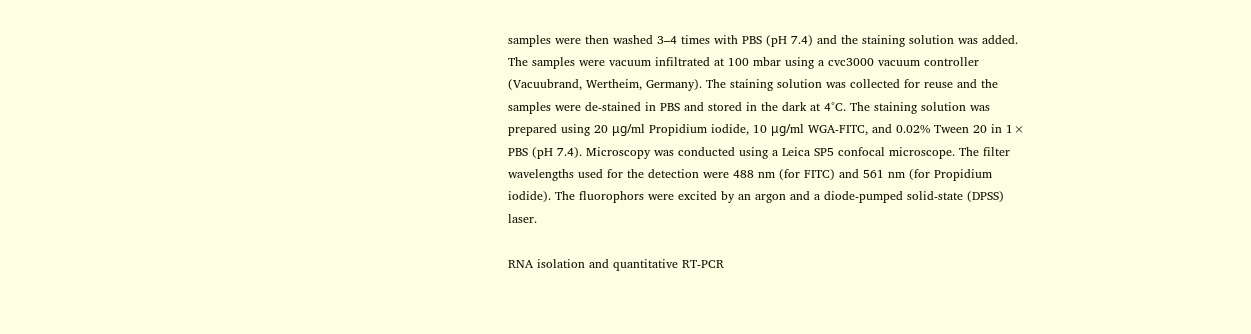samples were then washed 3–4 times with PBS (pH 7.4) and the staining solution was added. The samples were vacuum infiltrated at 100 mbar using a cvc3000 vacuum controller (Vacuubrand, Wertheim, Germany). The staining solution was collected for reuse and the samples were de-stained in PBS and stored in the dark at 4°C. The staining solution was prepared using 20 μg/ml Propidium iodide, 10 μg/ml WGA-FITC, and 0.02% Tween 20 in 1× PBS (pH 7.4). Microscopy was conducted using a Leica SP5 confocal microscope. The filter wavelengths used for the detection were 488 nm (for FITC) and 561 nm (for Propidium iodide). The fluorophors were excited by an argon and a diode-pumped solid-state (DPSS) laser.

RNA isolation and quantitative RT-PCR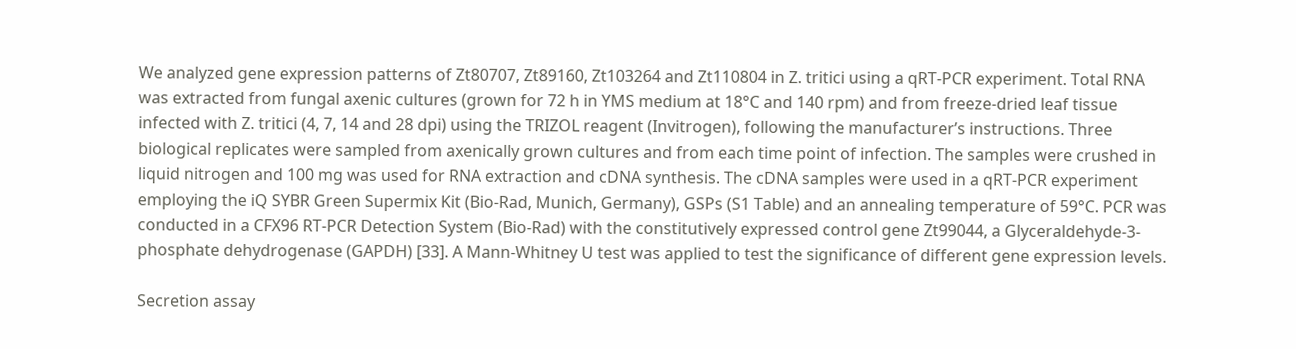We analyzed gene expression patterns of Zt80707, Zt89160, Zt103264 and Zt110804 in Z. tritici using a qRT-PCR experiment. Total RNA was extracted from fungal axenic cultures (grown for 72 h in YMS medium at 18°C and 140 rpm) and from freeze-dried leaf tissue infected with Z. tritici (4, 7, 14 and 28 dpi) using the TRIZOL reagent (Invitrogen), following the manufacturer’s instructions. Three biological replicates were sampled from axenically grown cultures and from each time point of infection. The samples were crushed in liquid nitrogen and 100 mg was used for RNA extraction and cDNA synthesis. The cDNA samples were used in a qRT-PCR experiment employing the iQ SYBR Green Supermix Kit (Bio-Rad, Munich, Germany), GSPs (S1 Table) and an annealing temperature of 59°C. PCR was conducted in a CFX96 RT-PCR Detection System (Bio-Rad) with the constitutively expressed control gene Zt99044, a Glyceraldehyde-3-phosphate dehydrogenase (GAPDH) [33]. A Mann-Whitney U test was applied to test the significance of different gene expression levels.

Secretion assay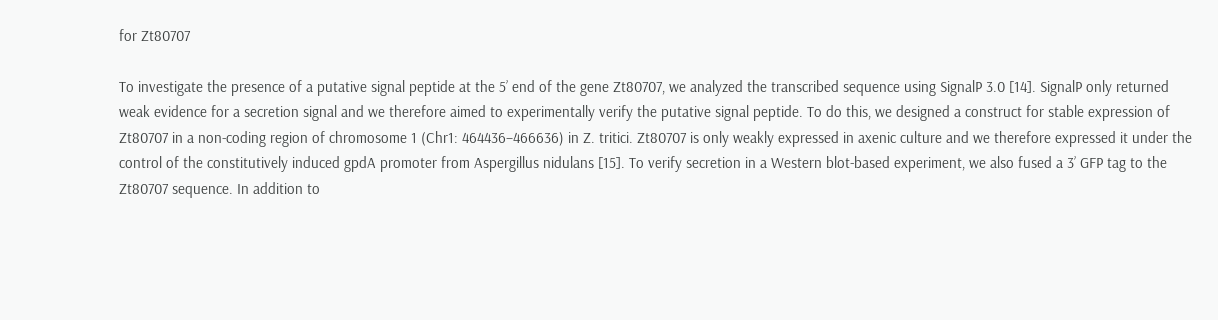for Zt80707

To investigate the presence of a putative signal peptide at the 5’ end of the gene Zt80707, we analyzed the transcribed sequence using SignalP 3.0 [14]. SignalP only returned weak evidence for a secretion signal and we therefore aimed to experimentally verify the putative signal peptide. To do this, we designed a construct for stable expression of Zt80707 in a non-coding region of chromosome 1 (Chr1: 464436–466636) in Z. tritici. Zt80707 is only weakly expressed in axenic culture and we therefore expressed it under the control of the constitutively induced gpdA promoter from Aspergillus nidulans [15]. To verify secretion in a Western blot-based experiment, we also fused a 3’ GFP tag to the Zt80707 sequence. In addition to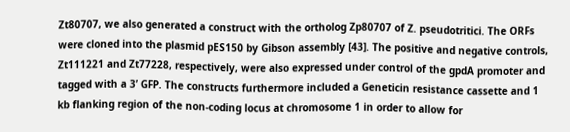Zt80707, we also generated a construct with the ortholog Zp80707 of Z. pseudotritici. The ORFs were cloned into the plasmid pES150 by Gibson assembly [43]. The positive and negative controls, Zt111221 and Zt77228, respectively, were also expressed under control of the gpdA promoter and tagged with a 3’ GFP. The constructs furthermore included a Geneticin resistance cassette and 1 kb flanking region of the non-coding locus at chromosome 1 in order to allow for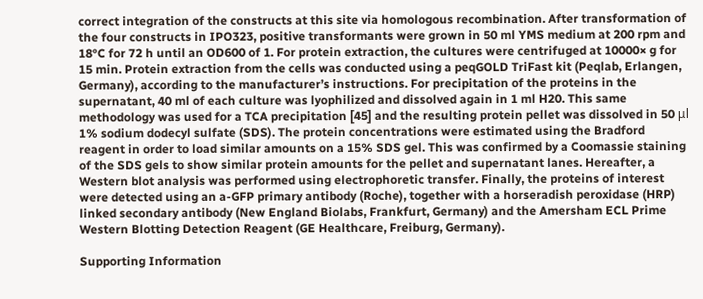correct integration of the constructs at this site via homologous recombination. After transformation of the four constructs in IPO323, positive transformants were grown in 50 ml YMS medium at 200 rpm and 18°C for 72 h until an OD600 of 1. For protein extraction, the cultures were centrifuged at 10000× g for 15 min. Protein extraction from the cells was conducted using a peqGOLD TriFast kit (Peqlab, Erlangen, Germany), according to the manufacturer’s instructions. For precipitation of the proteins in the supernatant, 40 ml of each culture was lyophilized and dissolved again in 1 ml H20. This same methodology was used for a TCA precipitation [45] and the resulting protein pellet was dissolved in 50 μl 1% sodium dodecyl sulfate (SDS). The protein concentrations were estimated using the Bradford reagent in order to load similar amounts on a 15% SDS gel. This was confirmed by a Coomassie staining of the SDS gels to show similar protein amounts for the pellet and supernatant lanes. Hereafter, a Western blot analysis was performed using electrophoretic transfer. Finally, the proteins of interest were detected using an a-GFP primary antibody (Roche), together with a horseradish peroxidase (HRP) linked secondary antibody (New England Biolabs, Frankfurt, Germany) and the Amersham ECL Prime Western Blotting Detection Reagent (GE Healthcare, Freiburg, Germany).

Supporting Information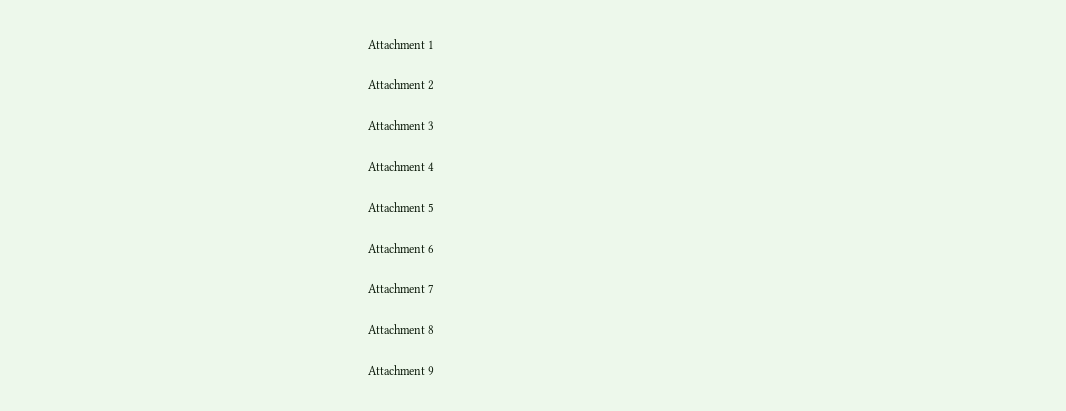Attachment 1

Attachment 2

Attachment 3

Attachment 4

Attachment 5

Attachment 6

Attachment 7

Attachment 8

Attachment 9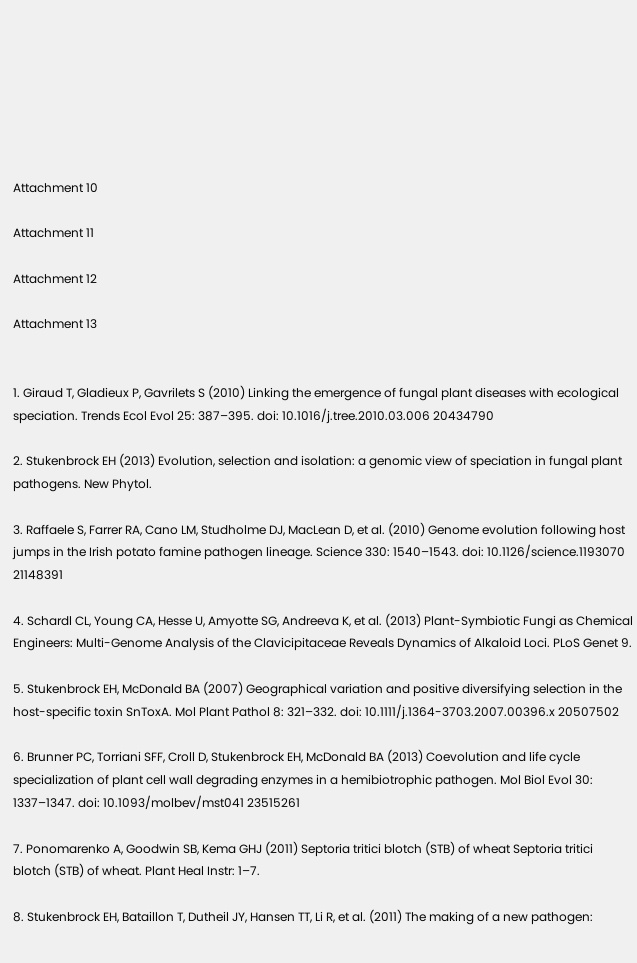Attachment 10

Attachment 11

Attachment 12

Attachment 13


1. Giraud T, Gladieux P, Gavrilets S (2010) Linking the emergence of fungal plant diseases with ecological speciation. Trends Ecol Evol 25: 387–395. doi: 10.1016/j.tree.2010.03.006 20434790

2. Stukenbrock EH (2013) Evolution, selection and isolation: a genomic view of speciation in fungal plant pathogens. New Phytol.

3. Raffaele S, Farrer RA, Cano LM, Studholme DJ, MacLean D, et al. (2010) Genome evolution following host jumps in the Irish potato famine pathogen lineage. Science 330: 1540–1543. doi: 10.1126/science.1193070 21148391

4. Schardl CL, Young CA, Hesse U, Amyotte SG, Andreeva K, et al. (2013) Plant-Symbiotic Fungi as Chemical Engineers: Multi-Genome Analysis of the Clavicipitaceae Reveals Dynamics of Alkaloid Loci. PLoS Genet 9.

5. Stukenbrock EH, McDonald BA (2007) Geographical variation and positive diversifying selection in the host-specific toxin SnToxA. Mol Plant Pathol 8: 321–332. doi: 10.1111/j.1364-3703.2007.00396.x 20507502

6. Brunner PC, Torriani SFF, Croll D, Stukenbrock EH, McDonald BA (2013) Coevolution and life cycle specialization of plant cell wall degrading enzymes in a hemibiotrophic pathogen. Mol Biol Evol 30: 1337–1347. doi: 10.1093/molbev/mst041 23515261

7. Ponomarenko A, Goodwin SB, Kema GHJ (2011) Septoria tritici blotch (STB) of wheat Septoria tritici blotch (STB) of wheat. Plant Heal Instr: 1–7.

8. Stukenbrock EH, Bataillon T, Dutheil JY, Hansen TT, Li R, et al. (2011) The making of a new pathogen: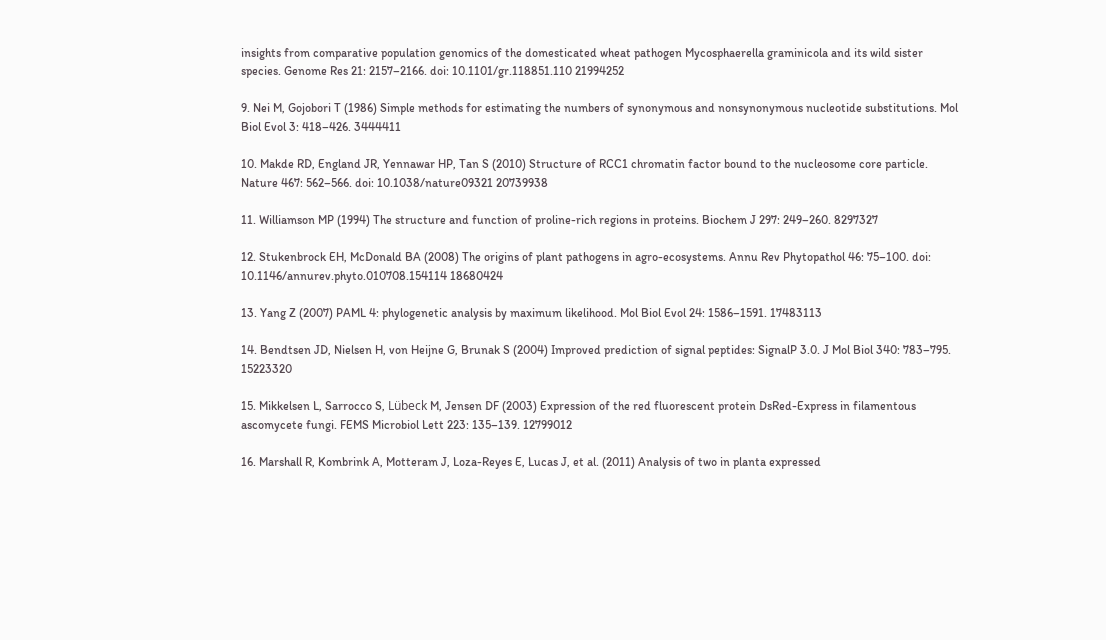insights from comparative population genomics of the domesticated wheat pathogen Mycosphaerella graminicola and its wild sister species. Genome Res 21: 2157–2166. doi: 10.1101/gr.118851.110 21994252

9. Nei M, Gojobori T (1986) Simple methods for estimating the numbers of synonymous and nonsynonymous nucleotide substitutions. Mol Biol Evol 3: 418–426. 3444411

10. Makde RD, England JR, Yennawar HP, Tan S (2010) Structure of RCC1 chromatin factor bound to the nucleosome core particle. Nature 467: 562–566. doi: 10.1038/nature09321 20739938

11. Williamson MP (1994) The structure and function of proline-rich regions in proteins. Biochem J 297: 249–260. 8297327

12. Stukenbrock EH, McDonald BA (2008) The origins of plant pathogens in agro-ecosystems. Annu Rev Phytopathol 46: 75–100. doi: 10.1146/annurev.phyto.010708.154114 18680424

13. Yang Z (2007) PAML 4: phylogenetic analysis by maximum likelihood. Mol Biol Evol 24: 1586–1591. 17483113

14. Bendtsen JD, Nielsen H, von Heijne G, Brunak S (2004) Improved prediction of signal peptides: SignalP 3.0. J Mol Biol 340: 783–795. 15223320

15. Mikkelsen L, Sarrocco S, Lübeck M, Jensen DF (2003) Expression of the red fluorescent protein DsRed-Express in filamentous ascomycete fungi. FEMS Microbiol Lett 223: 135–139. 12799012

16. Marshall R, Kombrink A, Motteram J, Loza-Reyes E, Lucas J, et al. (2011) Analysis of two in planta expressed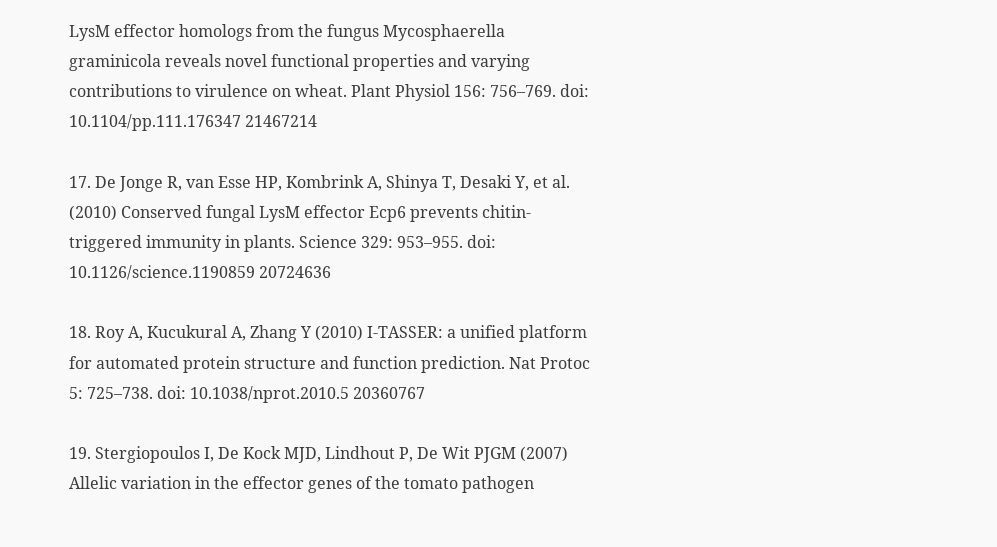LysM effector homologs from the fungus Mycosphaerella graminicola reveals novel functional properties and varying contributions to virulence on wheat. Plant Physiol 156: 756–769. doi: 10.1104/pp.111.176347 21467214

17. De Jonge R, van Esse HP, Kombrink A, Shinya T, Desaki Y, et al. (2010) Conserved fungal LysM effector Ecp6 prevents chitin-triggered immunity in plants. Science 329: 953–955. doi: 10.1126/science.1190859 20724636

18. Roy A, Kucukural A, Zhang Y (2010) I-TASSER: a unified platform for automated protein structure and function prediction. Nat Protoc 5: 725–738. doi: 10.1038/nprot.2010.5 20360767

19. Stergiopoulos I, De Kock MJD, Lindhout P, De Wit PJGM (2007) Allelic variation in the effector genes of the tomato pathogen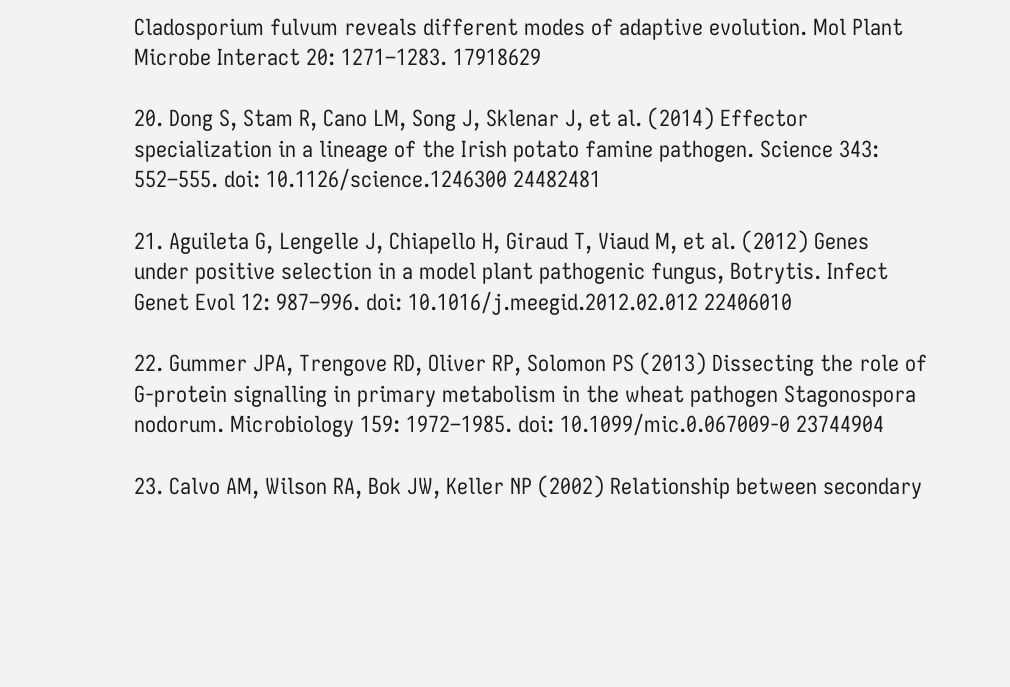Cladosporium fulvum reveals different modes of adaptive evolution. Mol Plant Microbe Interact 20: 1271–1283. 17918629

20. Dong S, Stam R, Cano LM, Song J, Sklenar J, et al. (2014) Effector specialization in a lineage of the Irish potato famine pathogen. Science 343: 552–555. doi: 10.1126/science.1246300 24482481

21. Aguileta G, Lengelle J, Chiapello H, Giraud T, Viaud M, et al. (2012) Genes under positive selection in a model plant pathogenic fungus, Botrytis. Infect Genet Evol 12: 987–996. doi: 10.1016/j.meegid.2012.02.012 22406010

22. Gummer JPA, Trengove RD, Oliver RP, Solomon PS (2013) Dissecting the role of G-protein signalling in primary metabolism in the wheat pathogen Stagonospora nodorum. Microbiology 159: 1972–1985. doi: 10.1099/mic.0.067009-0 23744904

23. Calvo AM, Wilson RA, Bok JW, Keller NP (2002) Relationship between secondary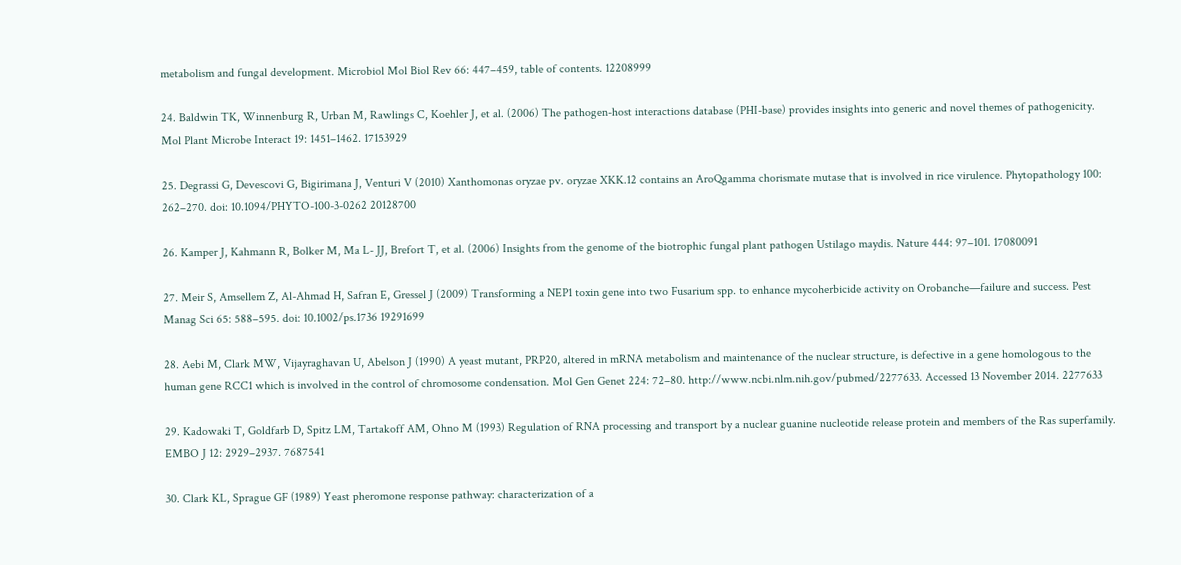metabolism and fungal development. Microbiol Mol Biol Rev 66: 447–459, table of contents. 12208999

24. Baldwin TK, Winnenburg R, Urban M, Rawlings C, Koehler J, et al. (2006) The pathogen-host interactions database (PHI-base) provides insights into generic and novel themes of pathogenicity. Mol Plant Microbe Interact 19: 1451–1462. 17153929

25. Degrassi G, Devescovi G, Bigirimana J, Venturi V (2010) Xanthomonas oryzae pv. oryzae XKK.12 contains an AroQgamma chorismate mutase that is involved in rice virulence. Phytopathology 100: 262–270. doi: 10.1094/PHYTO-100-3-0262 20128700

26. Kamper J, Kahmann R, Bolker M, Ma L- JJ, Brefort T, et al. (2006) Insights from the genome of the biotrophic fungal plant pathogen Ustilago maydis. Nature 444: 97–101. 17080091

27. Meir S, Amsellem Z, Al-Ahmad H, Safran E, Gressel J (2009) Transforming a NEP1 toxin gene into two Fusarium spp. to enhance mycoherbicide activity on Orobanche—failure and success. Pest Manag Sci 65: 588–595. doi: 10.1002/ps.1736 19291699

28. Aebi M, Clark MW, Vijayraghavan U, Abelson J (1990) A yeast mutant, PRP20, altered in mRNA metabolism and maintenance of the nuclear structure, is defective in a gene homologous to the human gene RCC1 which is involved in the control of chromosome condensation. Mol Gen Genet 224: 72–80. http://www.ncbi.nlm.nih.gov/pubmed/2277633. Accessed 13 November 2014. 2277633

29. Kadowaki T, Goldfarb D, Spitz LM, Tartakoff AM, Ohno M (1993) Regulation of RNA processing and transport by a nuclear guanine nucleotide release protein and members of the Ras superfamily. EMBO J 12: 2929–2937. 7687541

30. Clark KL, Sprague GF (1989) Yeast pheromone response pathway: characterization of a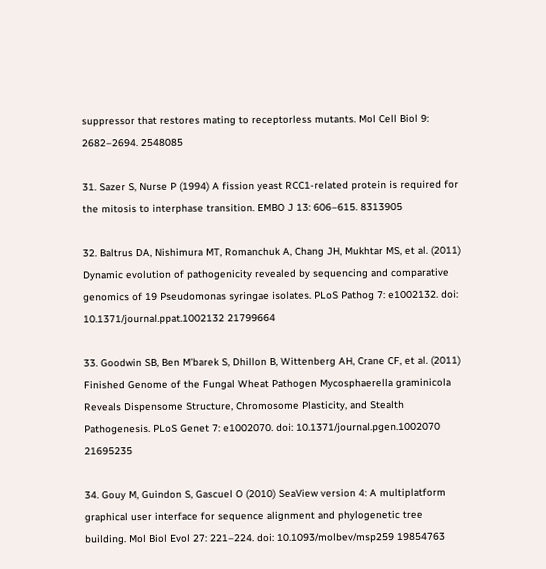suppressor that restores mating to receptorless mutants. Mol Cell Biol 9: 2682–2694. 2548085

31. Sazer S, Nurse P (1994) A fission yeast RCC1-related protein is required for the mitosis to interphase transition. EMBO J 13: 606–615. 8313905

32. Baltrus DA, Nishimura MT, Romanchuk A, Chang JH, Mukhtar MS, et al. (2011) Dynamic evolution of pathogenicity revealed by sequencing and comparative genomics of 19 Pseudomonas syringae isolates. PLoS Pathog 7: e1002132. doi: 10.1371/journal.ppat.1002132 21799664

33. Goodwin SB, Ben M’barek S, Dhillon B, Wittenberg AH, Crane CF, et al. (2011) Finished Genome of the Fungal Wheat Pathogen Mycosphaerella graminicola Reveals Dispensome Structure, Chromosome Plasticity, and Stealth Pathogenesis. PLoS Genet 7: e1002070. doi: 10.1371/journal.pgen.1002070 21695235

34. Gouy M, Guindon S, Gascuel O (2010) SeaView version 4: A multiplatform graphical user interface for sequence alignment and phylogenetic tree building. Mol Biol Evol 27: 221–224. doi: 10.1093/molbev/msp259 19854763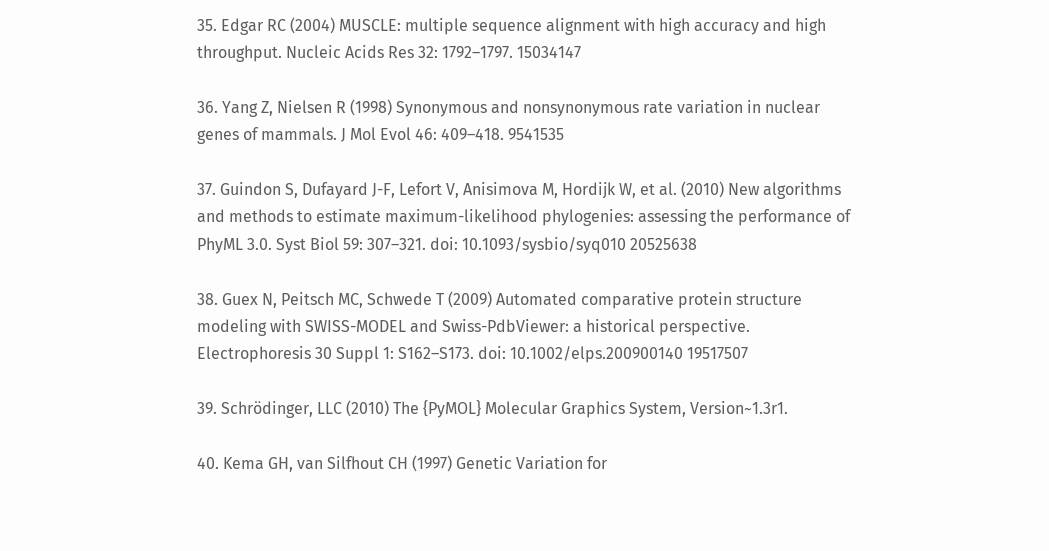35. Edgar RC (2004) MUSCLE: multiple sequence alignment with high accuracy and high throughput. Nucleic Acids Res 32: 1792–1797. 15034147

36. Yang Z, Nielsen R (1998) Synonymous and nonsynonymous rate variation in nuclear genes of mammals. J Mol Evol 46: 409–418. 9541535

37. Guindon S, Dufayard J-F, Lefort V, Anisimova M, Hordijk W, et al. (2010) New algorithms and methods to estimate maximum-likelihood phylogenies: assessing the performance of PhyML 3.0. Syst Biol 59: 307–321. doi: 10.1093/sysbio/syq010 20525638

38. Guex N, Peitsch MC, Schwede T (2009) Automated comparative protein structure modeling with SWISS-MODEL and Swiss-PdbViewer: a historical perspective. Electrophoresis 30 Suppl 1: S162–S173. doi: 10.1002/elps.200900140 19517507

39. Schrödinger, LLC (2010) The {PyMOL} Molecular Graphics System, Version~1.3r1.

40. Kema GH, van Silfhout CH (1997) Genetic Variation for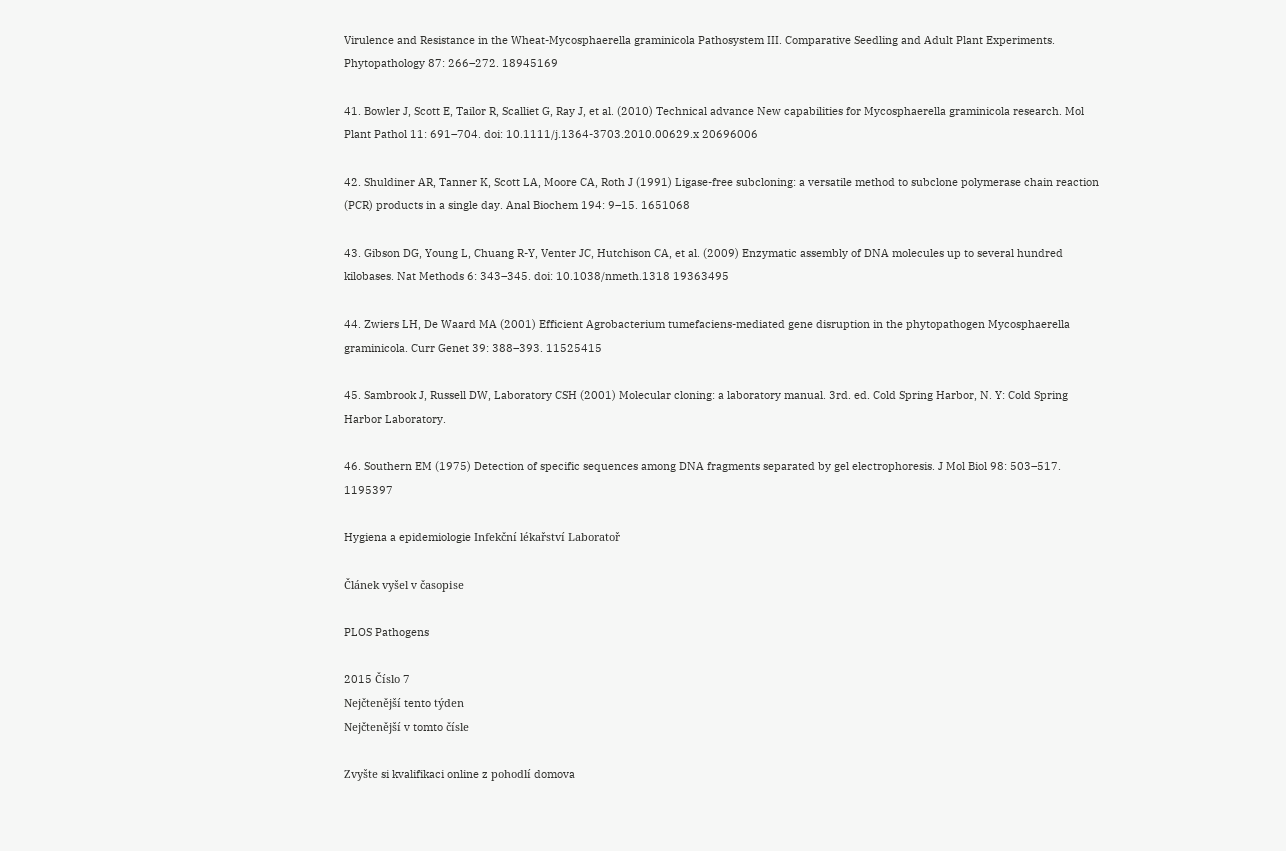Virulence and Resistance in the Wheat-Mycosphaerella graminicola Pathosystem III. Comparative Seedling and Adult Plant Experiments. Phytopathology 87: 266–272. 18945169

41. Bowler J, Scott E, Tailor R, Scalliet G, Ray J, et al. (2010) Technical advance New capabilities for Mycosphaerella graminicola research. Mol Plant Pathol 11: 691–704. doi: 10.1111/j.1364-3703.2010.00629.x 20696006

42. Shuldiner AR, Tanner K, Scott LA, Moore CA, Roth J (1991) Ligase-free subcloning: a versatile method to subclone polymerase chain reaction (PCR) products in a single day. Anal Biochem 194: 9–15. 1651068

43. Gibson DG, Young L, Chuang R-Y, Venter JC, Hutchison CA, et al. (2009) Enzymatic assembly of DNA molecules up to several hundred kilobases. Nat Methods 6: 343–345. doi: 10.1038/nmeth.1318 19363495

44. Zwiers LH, De Waard MA (2001) Efficient Agrobacterium tumefaciens-mediated gene disruption in the phytopathogen Mycosphaerella graminicola. Curr Genet 39: 388–393. 11525415

45. Sambrook J, Russell DW, Laboratory CSH (2001) Molecular cloning: a laboratory manual. 3rd. ed. Cold Spring Harbor, N. Y: Cold Spring Harbor Laboratory.

46. Southern EM (1975) Detection of specific sequences among DNA fragments separated by gel electrophoresis. J Mol Biol 98: 503–517. 1195397

Hygiena a epidemiologie Infekční lékařství Laboratoř

Článek vyšel v časopise

PLOS Pathogens

2015 Číslo 7
Nejčtenější tento týden
Nejčtenější v tomto čísle

Zvyšte si kvalifikaci online z pohodlí domova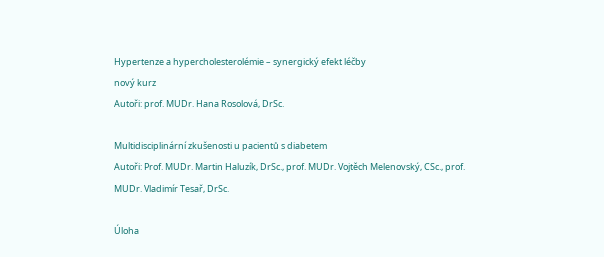Hypertenze a hypercholesterolémie – synergický efekt léčby
nový kurz
Autoři: prof. MUDr. Hana Rosolová, DrSc.

Multidisciplinární zkušenosti u pacientů s diabetem
Autoři: Prof. MUDr. Martin Haluzík, DrSc., prof. MUDr. Vojtěch Melenovský, CSc., prof. MUDr. Vladimír Tesař, DrSc.

Úloha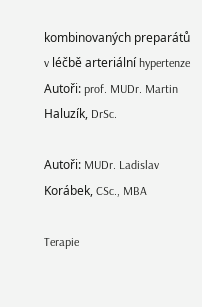kombinovaných preparátů v léčbě arteriální hypertenze
Autoři: prof. MUDr. Martin Haluzík, DrSc.

Autoři: MUDr. Ladislav Korábek, CSc., MBA

Terapie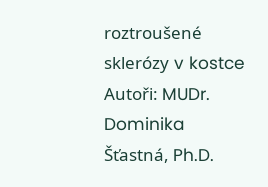roztroušené sklerózy v kostce
Autoři: MUDr. Dominika Šťastná, Ph.D.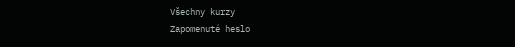Všechny kurzy
Zapomenuté heslo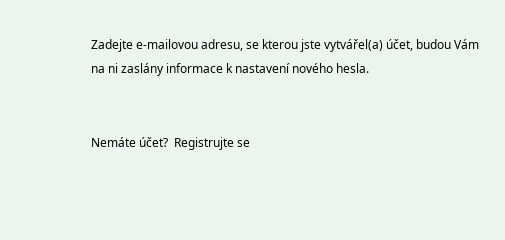Zadejte e-mailovou adresu, se kterou jste vytvářel(a) účet, budou Vám na ni zaslány informace k nastavení nového hesla.


Nemáte účet?  Registrujte se